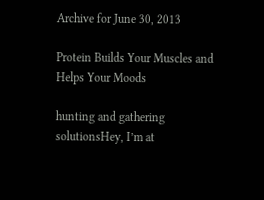Archive for June 30, 2013

Protein Builds Your Muscles and Helps Your Moods

hunting and gathering solutionsHey, I’m at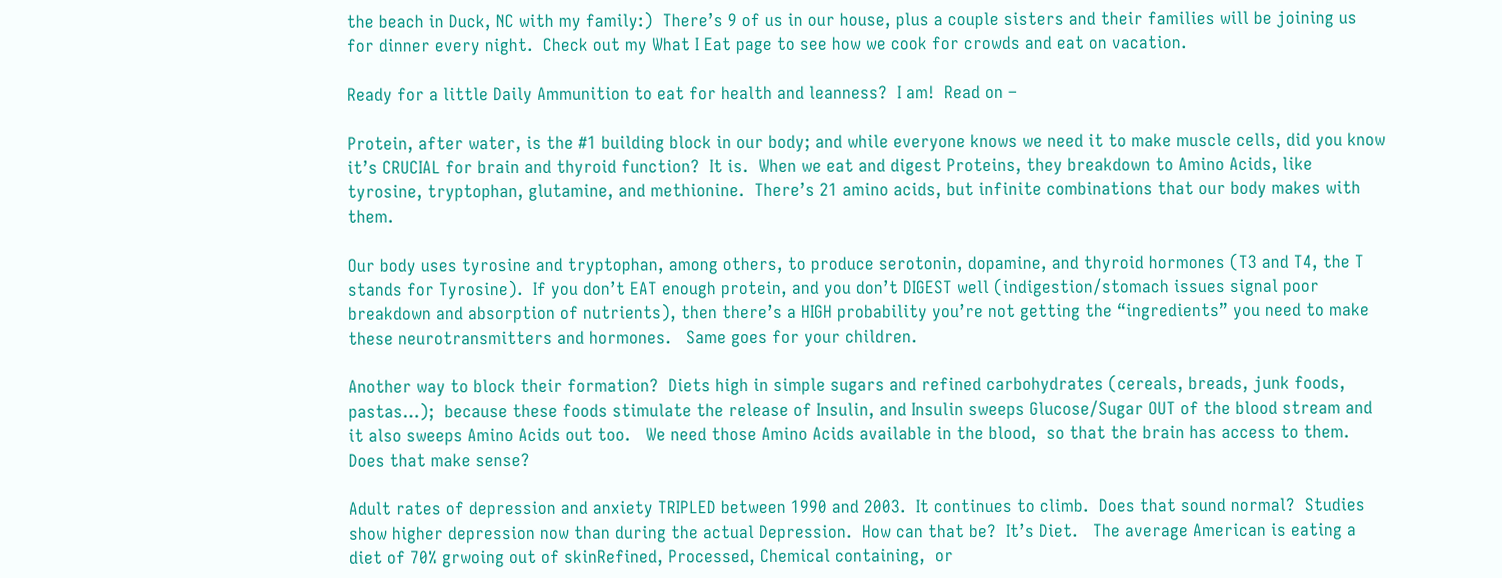the beach in Duck, NC with my family:)  There’s 9 of us in our house, plus a couple sisters and their families will be joining us for dinner every night.  Check out my What I Eat page to see how we cook for crowds and eat on vacation.

Ready for a little Daily Ammunition to eat for health and leanness?  I am!  Read on –

Protein, after water, is the #1 building block in our body; and while everyone knows we need it to make muscle cells, did you know it’s CRUCIAL for brain and thyroid function?  It is.  When we eat and digest Proteins, they breakdown to Amino Acids, like tyrosine, tryptophan, glutamine, and methionine.  There’s 21 amino acids, but infinite combinations that our body makes with them.

Our body uses tyrosine and tryptophan, among others, to produce serotonin, dopamine, and thyroid hormones (T3 and T4, the T stands for Tyrosine).  If you don’t EAT enough protein, and you don’t DIGEST well (indigestion/stomach issues signal poor breakdown and absorption of nutrients), then there’s a HIGH probability you’re not getting the “ingredients” you need to make these neurotransmitters and hormones.   Same goes for your children.

Another way to block their formation?  Diets high in simple sugars and refined carbohydrates (cereals, breads, junk foods, pastas…);  because these foods stimulate the release of Insulin, and Insulin sweeps Glucose/Sugar OUT of the blood stream and it also sweeps Amino Acids out too.   We need those Amino Acids available in the blood,  so that the brain has access to them.  Does that make sense?

Adult rates of depression and anxiety TRIPLED between 1990 and 2003.  It continues to climb.  Does that sound normal?  Studies show higher depression now than during the actual Depression.  How can that be?  It’s Diet.   The average American is eating a diet of 70% grwoing out of skinRefined, Processed, Chemical containing,  or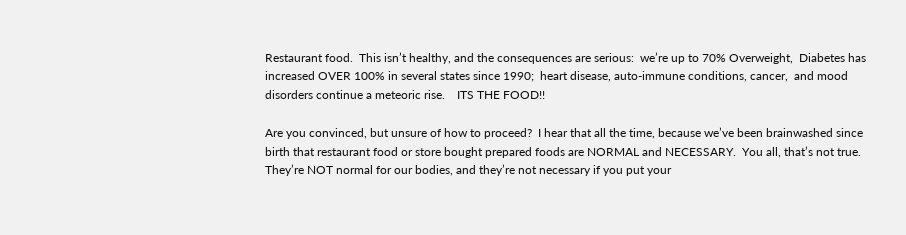Restaurant food.  This isn’t healthy, and the consequences are serious:  we’re up to 70% Overweight,  Diabetes has increased OVER 100% in several states since 1990;  heart disease, auto-immune conditions, cancer,  and mood disorders continue a meteoric rise.    ITS THE FOOD!!

Are you convinced, but unsure of how to proceed?  I hear that all the time, because we’ve been brainwashed since birth that restaurant food or store bought prepared foods are NORMAL and NECESSARY.  You all, that’s not true.  They’re NOT normal for our bodies, and they’re not necessary if you put your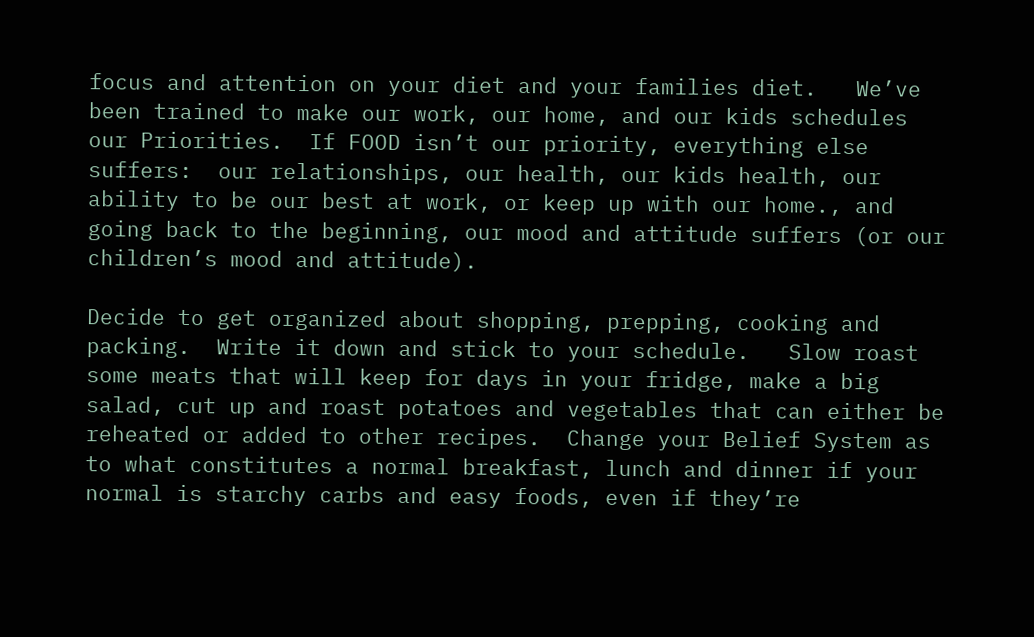focus and attention on your diet and your families diet.   We’ve been trained to make our work, our home, and our kids schedules our Priorities.  If FOOD isn’t our priority, everything else suffers:  our relationships, our health, our kids health, our ability to be our best at work, or keep up with our home., and going back to the beginning, our mood and attitude suffers (or our children’s mood and attitude).

Decide to get organized about shopping, prepping, cooking and packing.  Write it down and stick to your schedule.   Slow roast some meats that will keep for days in your fridge, make a big salad, cut up and roast potatoes and vegetables that can either be reheated or added to other recipes.  Change your Belief System as to what constitutes a normal breakfast, lunch and dinner if your normal is starchy carbs and easy foods, even if they’re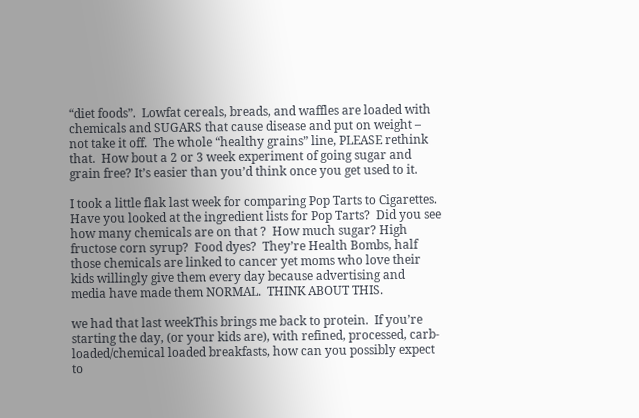“diet foods”.  Lowfat cereals, breads, and waffles are loaded with chemicals and SUGARS that cause disease and put on weight – not take it off.  The whole “healthy grains” line, PLEASE rethink that.  How bout a 2 or 3 week experiment of going sugar and grain free? It’s easier than you’d think once you get used to it.

I took a little flak last week for comparing Pop Tarts to Cigarettes.   Have you looked at the ingredient lists for Pop Tarts?  Did you see how many chemicals are on that ?  How much sugar? High fructose corn syrup?  Food dyes?  They’re Health Bombs, half those chemicals are linked to cancer yet moms who love their kids willingly give them every day because advertising and media have made them NORMAL.  THINK ABOUT THIS.

we had that last weekThis brings me back to protein.  If you’re starting the day, (or your kids are), with refined, processed, carb-loaded/chemical loaded breakfasts, how can you possibly expect to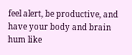feel alert, be productive, and have your body and brain hum like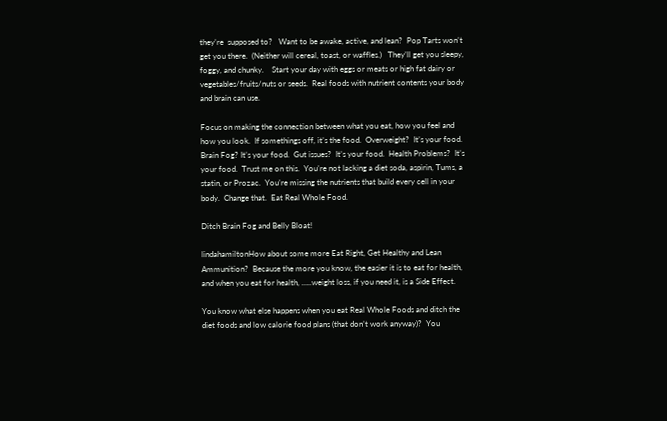they’re  supposed to?   Want to be awake, active, and lean?  Pop Tarts won’t get you there.  (Neither will cereal, toast, or waffles.)   They’ll get you sleepy, foggy, and chunky.    Start your day with eggs or meats or high fat dairy or vegetables/fruits/nuts or seeds.  Real foods with nutrient contents your body  and brain can use.

Focus on making the connection between what you eat, how you feel and how you look.  If somethings off, it’s the food.  Overweight?  It’s your food.  Brain Fog? It’s your food.  Gut issues?  It’s your food.  Health Problems?  It’s your food.  Trust me on this.  You’re not lacking a diet soda, aspirin, Tums, a statin, or Prozac.  You’re missing the nutrients that build every cell in your body.  Change that.  Eat Real Whole Food.

Ditch Brain Fog and Belly Bloat!

lindahamiltonHow about some more Eat Right, Get Healthy and Lean Ammunition?  Because the more you know, the easier it is to eat for health, and when you eat for health, …..weight loss, if you need it, is a Side Effect.

You know what else happens when you eat Real Whole Foods and ditch the diet foods and low calorie food plans (that don’t work anyway)?  You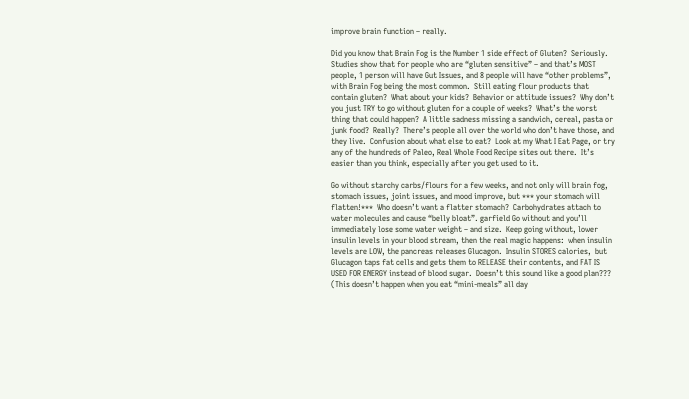improve brain function – really.

Did you know that Brain Fog is the Number 1 side effect of Gluten?  Seriously.  Studies show that for people who are “gluten sensitive” – and that’s MOST people, 1 person will have Gut Issues, and 8 people will have “other problems”, with Brain Fog being the most common.  Still eating flour products that contain gluten?  What about your kids?  Behavior or attitude issues?  Why don’t you just TRY to go without gluten for a couple of weeks?  What’s the worst thing that could happen?  A little sadness missing a sandwich, cereal, pasta or junk food?  Really?  There’s people all over the world who don’t have those, and they live.  Confusion about what else to eat?  Look at my What I Eat Page, or try any of the hundreds of Paleo, Real Whole Food Recipe sites out there.  It’s easier than you think, especially after you get used to it.

Go without starchy carbs/flours for a few weeks, and not only will brain fog, stomach issues, joint issues, and mood improve, but *** your stomach will flatten!***  Who doesn’t want a flatter stomach?  Carbohydrates attach to water molecules and cause “belly bloat”. garfield Go without and you’ll immediately lose some water weight – and size.  Keep going without, lower insulin levels in your blood stream, then the real magic happens:  when insulin levels are LOW, the pancreas releases Glucagon.  Insulin STORES calories,  but Glucagon taps fat cells and gets them to RELEASE their contents, and FAT IS USED FOR ENERGY instead of blood sugar.  Doesn’t this sound like a good plan??? (This doesn’t happen when you eat “mini-meals” all day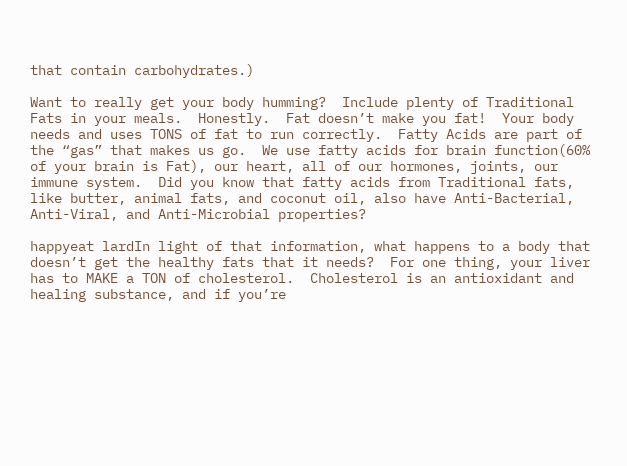that contain carbohydrates.)

Want to really get your body humming?  Include plenty of Traditional Fats in your meals.  Honestly.  Fat doesn’t make you fat!  Your body needs and uses TONS of fat to run correctly.  Fatty Acids are part of the “gas” that makes us go.  We use fatty acids for brain function(60% of your brain is Fat), our heart, all of our hormones, joints, our immune system.  Did you know that fatty acids from Traditional fats, like butter, animal fats, and coconut oil, also have Anti-Bacterial, Anti-Viral, and Anti-Microbial properties?

happyeat lardIn light of that information, what happens to a body that doesn’t get the healthy fats that it needs?  For one thing, your liver has to MAKE a TON of cholesterol.  Cholesterol is an antioxidant and healing substance, and if you’re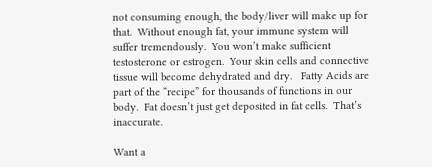not consuming enough, the body/liver will make up for that.  Without enough fat, your immune system will suffer tremendously.  You won’t make sufficient testosterone or estrogen.  Your skin cells and connective tissue will become dehydrated and dry.   Fatty Acids are part of the “recipe” for thousands of functions in our body.  Fat doesn’t just get deposited in fat cells.  That’s inaccurate.

Want a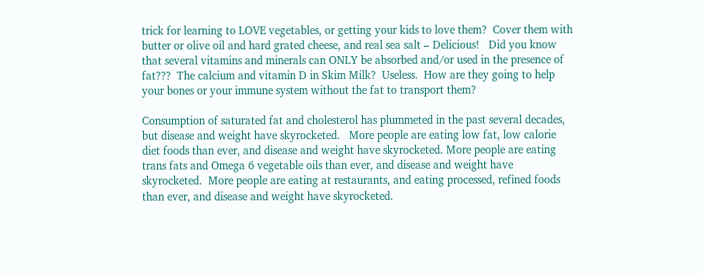trick for learning to LOVE vegetables, or getting your kids to love them?  Cover them with butter or olive oil and hard grated cheese, and real sea salt – Delicious!   Did you know that several vitamins and minerals can ONLY be absorbed and/or used in the presence of fat???  The calcium and vitamin D in Skim Milk?  Useless.  How are they going to help your bones or your immune system without the fat to transport them?

Consumption of saturated fat and cholesterol has plummeted in the past several decades, but disease and weight have skyrocketed.   More people are eating low fat, low calorie diet foods than ever, and disease and weight have skyrocketed. More people are eating trans fats and Omega 6 vegetable oils than ever, and disease and weight have skyrocketed.  More people are eating at restaurants, and eating processed, refined foods than ever, and disease and weight have skyrocketed.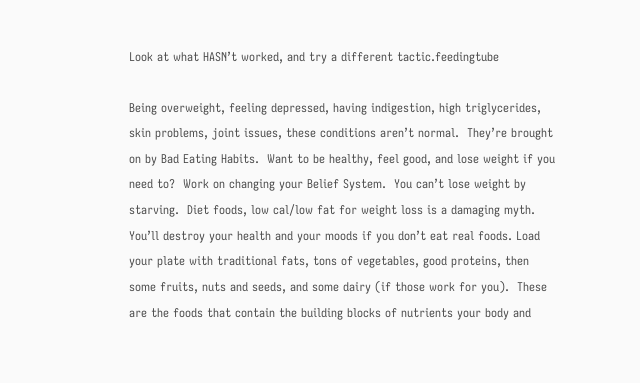Look at what HASN’t worked, and try a different tactic.feedingtube

Being overweight, feeling depressed, having indigestion, high triglycerides, skin problems, joint issues, these conditions aren’t normal.  They’re brought on by Bad Eating Habits.  Want to be healthy, feel good, and lose weight if you need to?  Work on changing your Belief System.  You can’t lose weight by starving.  Diet foods, low cal/low fat for weight loss is a damaging myth.  You’ll destroy your health and your moods if you don’t eat real foods. Load your plate with traditional fats, tons of vegetables, good proteins, then some fruits, nuts and seeds, and some dairy (if those work for you).  These are the foods that contain the building blocks of nutrients your body and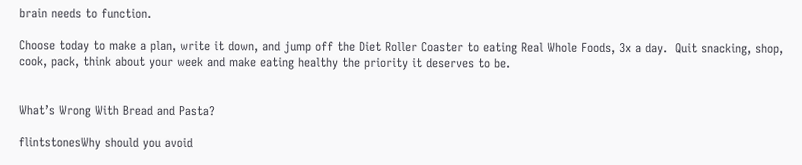brain needs to function.

Choose today to make a plan, write it down, and jump off the Diet Roller Coaster to eating Real Whole Foods, 3x a day.  Quit snacking, shop, cook, pack, think about your week and make eating healthy the priority it deserves to be.


What’s Wrong With Bread and Pasta?

flintstonesWhy should you avoid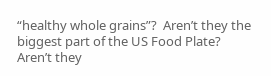“healthy whole grains”?  Aren’t they the biggest part of the US Food Plate?  Aren’t they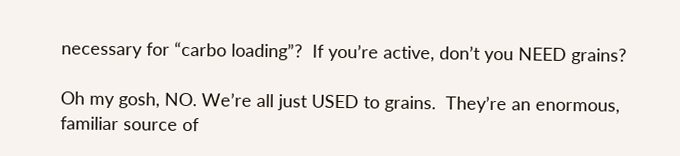necessary for “carbo loading”?  If you’re active, don’t you NEED grains?

Oh my gosh, NO. We’re all just USED to grains.  They’re an enormous, familiar source of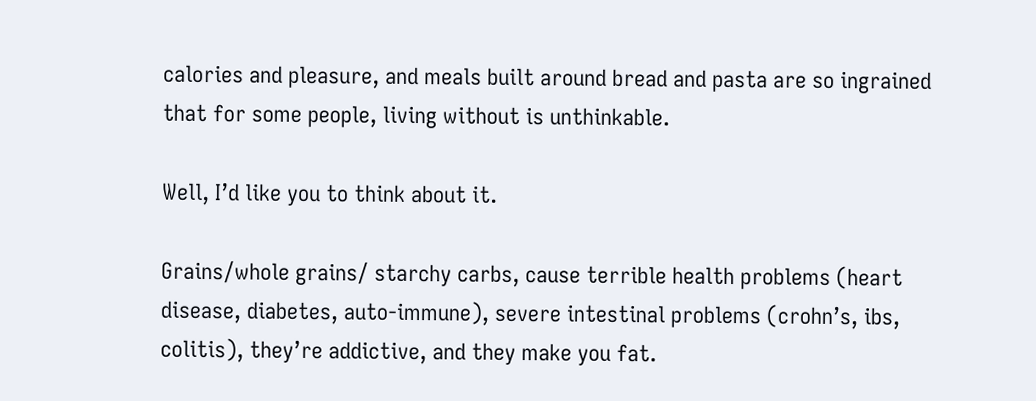calories and pleasure, and meals built around bread and pasta are so ingrained that for some people, living without is unthinkable.

Well, I’d like you to think about it.

Grains/whole grains/ starchy carbs, cause terrible health problems (heart disease, diabetes, auto-immune), severe intestinal problems (crohn’s, ibs, colitis), they’re addictive, and they make you fat.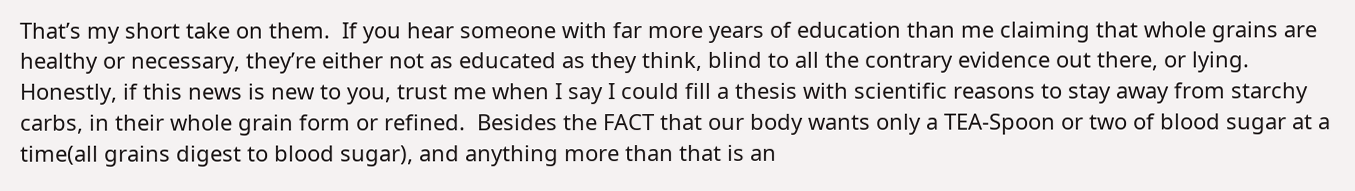That’s my short take on them.  If you hear someone with far more years of education than me claiming that whole grains are healthy or necessary, they’re either not as educated as they think, blind to all the contrary evidence out there, or lying.
Honestly, if this news is new to you, trust me when I say I could fill a thesis with scientific reasons to stay away from starchy carbs, in their whole grain form or refined.  Besides the FACT that our body wants only a TEA-Spoon or two of blood sugar at a time(all grains digest to blood sugar), and anything more than that is an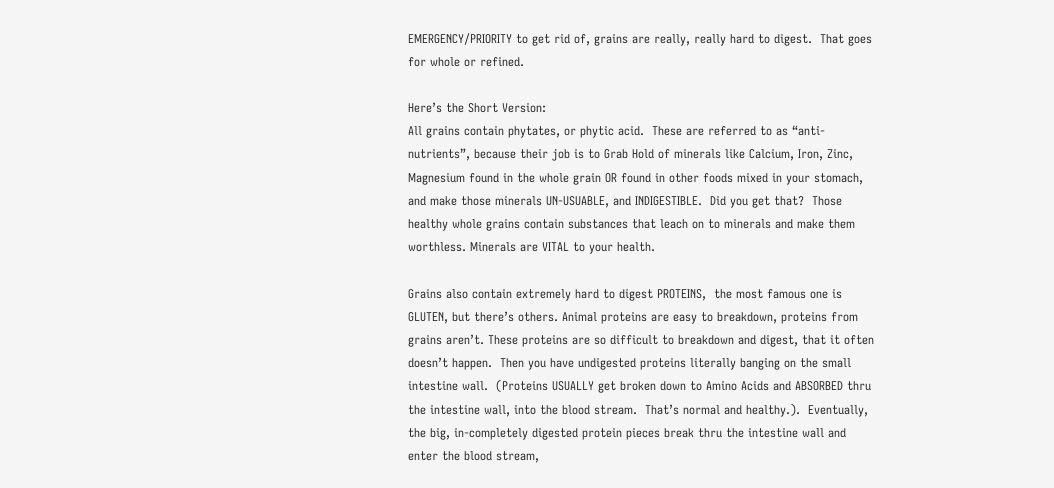EMERGENCY/PRIORITY to get rid of, grains are really, really hard to digest.  That goes for whole or refined.

Here’s the Short Version:
All grains contain phytates, or phytic acid.  These are referred to as “anti-nutrients”, because their job is to Grab Hold of minerals like Calcium, Iron, Zinc, Magnesium found in the whole grain OR found in other foods mixed in your stomach, and make those minerals UN-USUABLE, and INDIGESTIBLE.  Did you get that?  Those healthy whole grains contain substances that leach on to minerals and make them worthless. Minerals are VITAL to your health.

Grains also contain extremely hard to digest PROTEINS,  the most famous one is GLUTEN, but there’s others. Animal proteins are easy to breakdown, proteins from grains aren’t. These proteins are so difficult to breakdown and digest, that it often doesn’t happen.  Then you have undigested proteins literally banging on the small intestine wall.  (Proteins USUALLY get broken down to Amino Acids and ABSORBED thru the intestine wall, into the blood stream.  That’s normal and healthy.).  Eventually, the big, in-completely digested protein pieces break thru the intestine wall and enter the blood stream,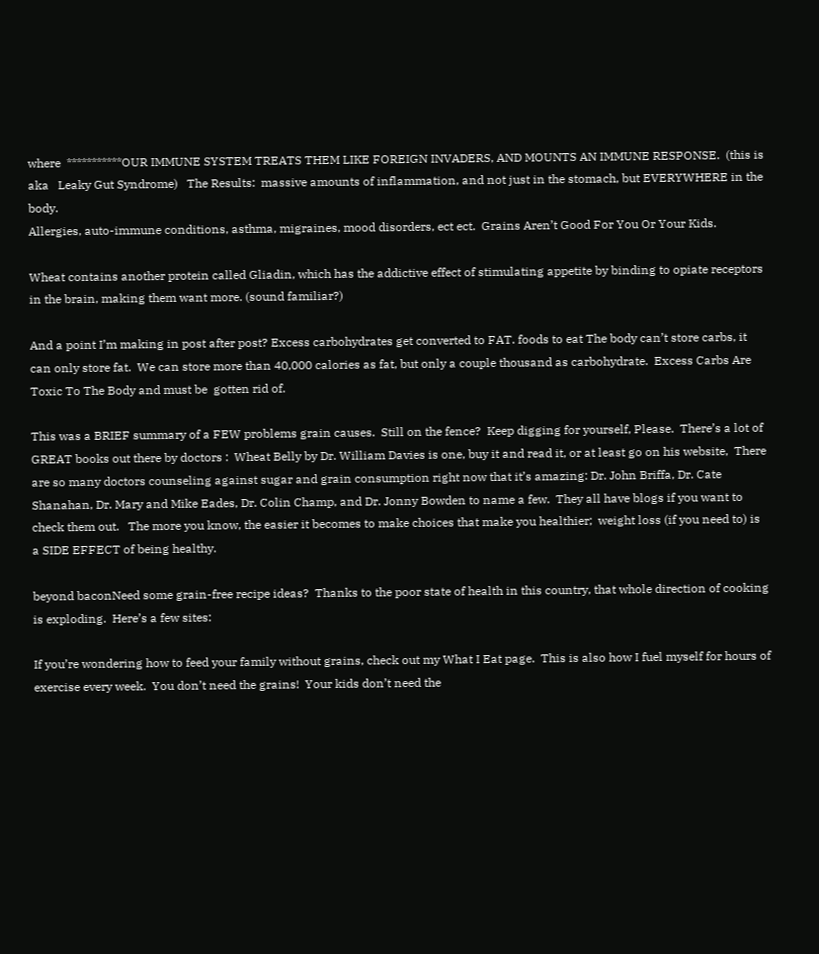where  ***********OUR IMMUNE SYSTEM TREATS THEM LIKE FOREIGN INVADERS, AND MOUNTS AN IMMUNE RESPONSE.  (this is aka   Leaky Gut Syndrome)   The Results:  massive amounts of inflammation, and not just in the stomach, but EVERYWHERE in the body.
Allergies, auto-immune conditions, asthma, migraines, mood disorders, ect ect.  Grains Aren’t Good For You Or Your Kids.

Wheat contains another protein called Gliadin, which has the addictive effect of stimulating appetite by binding to opiate receptors in the brain, making them want more. (sound familiar?)

And a point I’m making in post after post? Excess carbohydrates get converted to FAT. foods to eat The body can’t store carbs, it can only store fat.  We can store more than 40,000 calories as fat, but only a couple thousand as carbohydrate.  Excess Carbs Are Toxic To The Body and must be  gotten rid of.

This was a BRIEF summary of a FEW problems grain causes.  Still on the fence?  Keep digging for yourself, Please.  There’s a lot of GREAT books out there by doctors :  Wheat Belly by Dr. William Davies is one, buy it and read it, or at least go on his website,  There are so many doctors counseling against sugar and grain consumption right now that it’s amazing: Dr. John Briffa, Dr. Cate Shanahan, Dr. Mary and Mike Eades, Dr. Colin Champ, and Dr. Jonny Bowden to name a few.  They all have blogs if you want to check them out.   The more you know, the easier it becomes to make choices that make you healthier;  weight loss (if you need to) is a SIDE EFFECT of being healthy.

beyond baconNeed some grain-free recipe ideas?  Thanks to the poor state of health in this country, that whole direction of cooking is exploding.  Here’s a few sites:

If you’re wondering how to feed your family without grains, check out my What I Eat page.  This is also how I fuel myself for hours of exercise every week.  You don’t need the grains!  Your kids don’t need the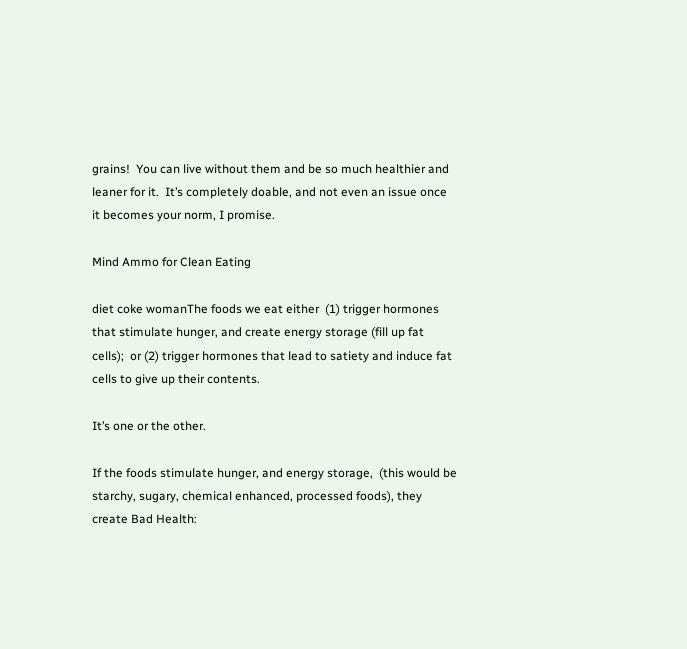grains!  You can live without them and be so much healthier and leaner for it.  It’s completely doable, and not even an issue once it becomes your norm, I promise.

Mind Ammo for Clean Eating

diet coke womanThe foods we eat either  (1) trigger hormones that stimulate hunger, and create energy storage (fill up fat cells);  or (2) trigger hormones that lead to satiety and induce fat cells to give up their contents.

It’s one or the other.

If the foods stimulate hunger, and energy storage,  (this would be starchy, sugary, chemical enhanced, processed foods), they create Bad Health: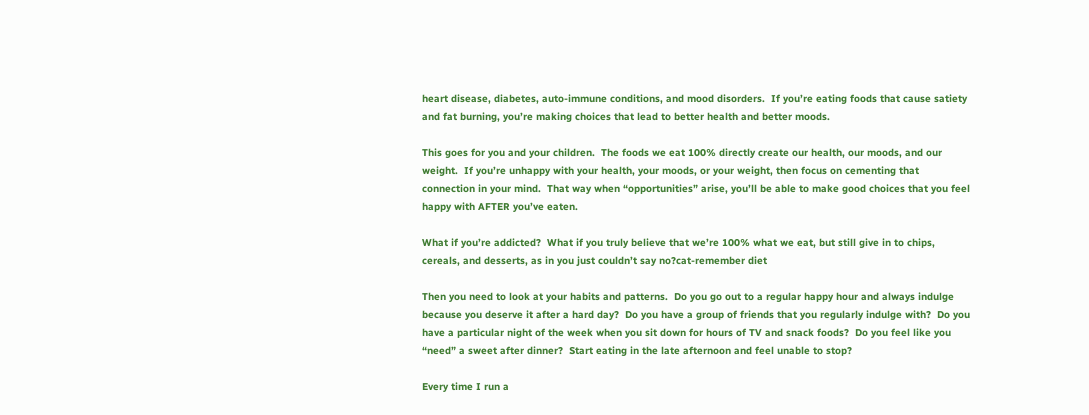heart disease, diabetes, auto-immune conditions, and mood disorders.  If you’re eating foods that cause satiety and fat burning, you’re making choices that lead to better health and better moods.

This goes for you and your children.  The foods we eat 100% directly create our health, our moods, and our weight.  If you’re unhappy with your health, your moods, or your weight, then focus on cementing that connection in your mind.  That way when “opportunities” arise, you’ll be able to make good choices that you feel happy with AFTER you’ve eaten.

What if you’re addicted?  What if you truly believe that we’re 100% what we eat, but still give in to chips, cereals, and desserts, as in you just couldn’t say no?cat-remember diet

Then you need to look at your habits and patterns.  Do you go out to a regular happy hour and always indulge because you deserve it after a hard day?  Do you have a group of friends that you regularly indulge with?  Do you have a particular night of the week when you sit down for hours of TV and snack foods?  Do you feel like you “need” a sweet after dinner?  Start eating in the late afternoon and feel unable to stop?

Every time I run a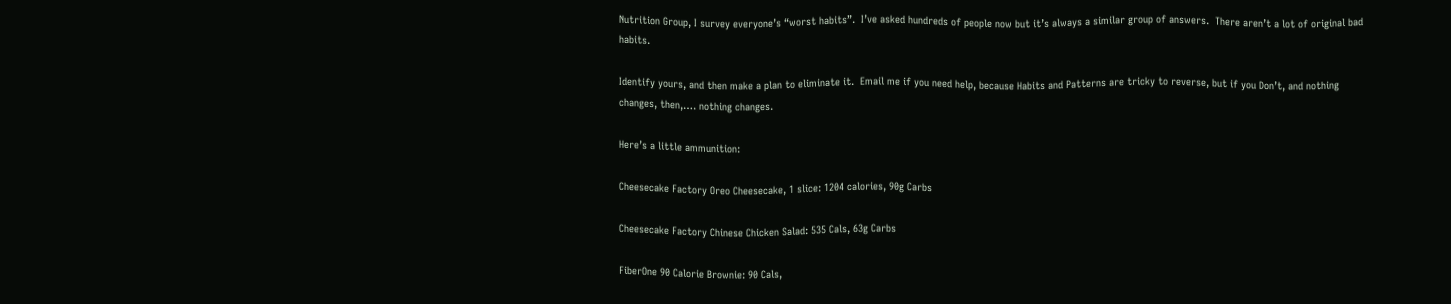Nutrition Group, I survey everyone’s “worst habits”.  I’ve asked hundreds of people now but it’s always a similar group of answers.  There aren’t a lot of original bad habits.

Identify yours, and then make a plan to eliminate it.  Email me if you need help, because Habits and Patterns are tricky to reverse, but if you Don’t, and nothing changes, then,…. nothing changes.

Here’s a little ammunition:

Cheesecake Factory Oreo Cheesecake, 1 slice: 1204 calories, 90g Carbs

Cheesecake Factory Chinese Chicken Salad: 535 Cals, 63g Carbs

FiberOne 90 Calorie Brownie: 90 Cals,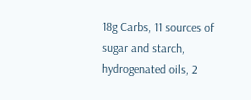18g Carbs, 11 sources of sugar and starch, hydrogenated oils, 2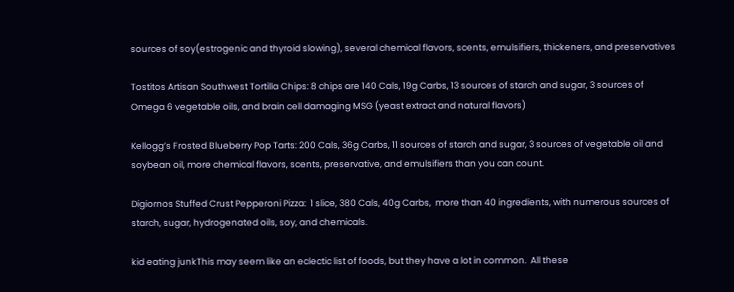sources of soy(estrogenic and thyroid slowing), several chemical flavors, scents, emulsifiers, thickeners, and preservatives

Tostitos Artisan Southwest Tortilla Chips: 8 chips are 140 Cals, 19g Carbs, 13 sources of starch and sugar, 3 sources of Omega 6 vegetable oils, and brain cell damaging MSG (yeast extract and natural flavors)

Kellogg’s Frosted Blueberry Pop Tarts: 200 Cals, 36g Carbs, 11 sources of starch and sugar, 3 sources of vegetable oil and soybean oil, more chemical flavors, scents, preservative, and emulsifiers than you can count.

Digiornos Stuffed Crust Pepperoni Pizza:  1 slice, 380 Cals, 40g Carbs,  more than 40 ingredients, with numerous sources of starch, sugar, hydrogenated oils, soy, and chemicals.

kid eating junkThis may seem like an eclectic list of foods, but they have a lot in common.  All these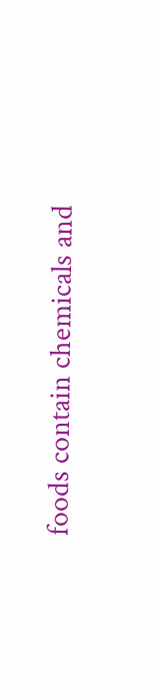foods contain chemicals and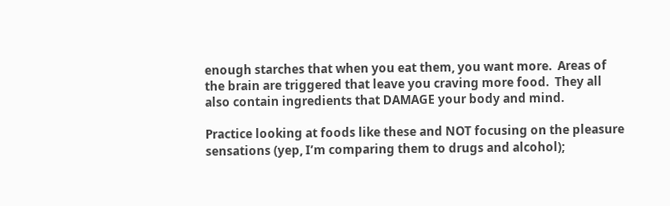enough starches that when you eat them, you want more.  Areas of the brain are triggered that leave you craving more food.  They all also contain ingredients that DAMAGE your body and mind.

Practice looking at foods like these and NOT focusing on the pleasure sensations (yep, I’m comparing them to drugs and alcohol);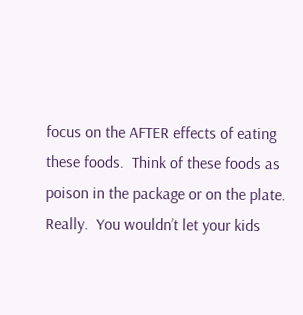focus on the AFTER effects of eating these foods.  Think of these foods as poison in the package or on the plate.   Really.  You wouldn’t let your kids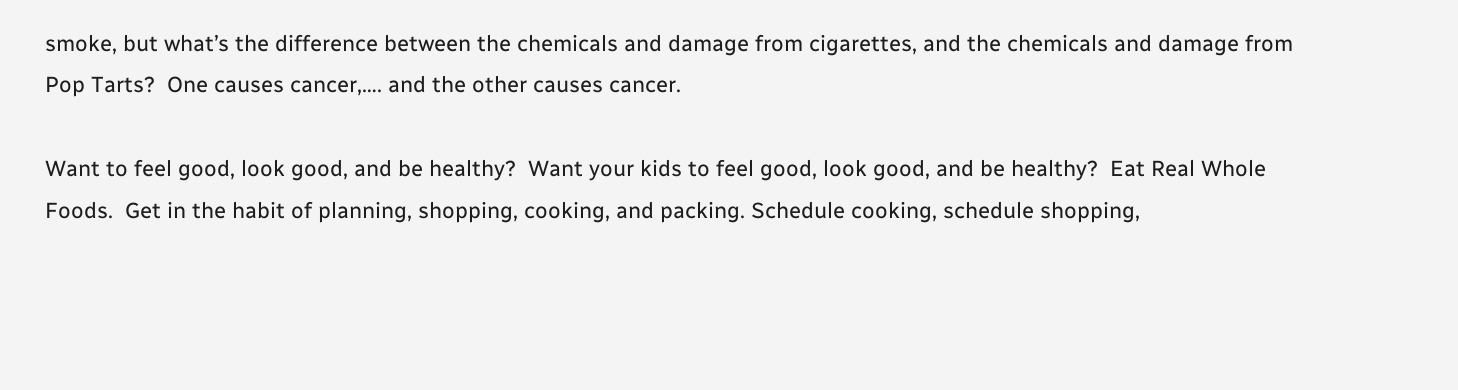smoke, but what’s the difference between the chemicals and damage from cigarettes, and the chemicals and damage from Pop Tarts?  One causes cancer,…. and the other causes cancer.

Want to feel good, look good, and be healthy?  Want your kids to feel good, look good, and be healthy?  Eat Real Whole Foods.  Get in the habit of planning, shopping, cooking, and packing. Schedule cooking, schedule shopping,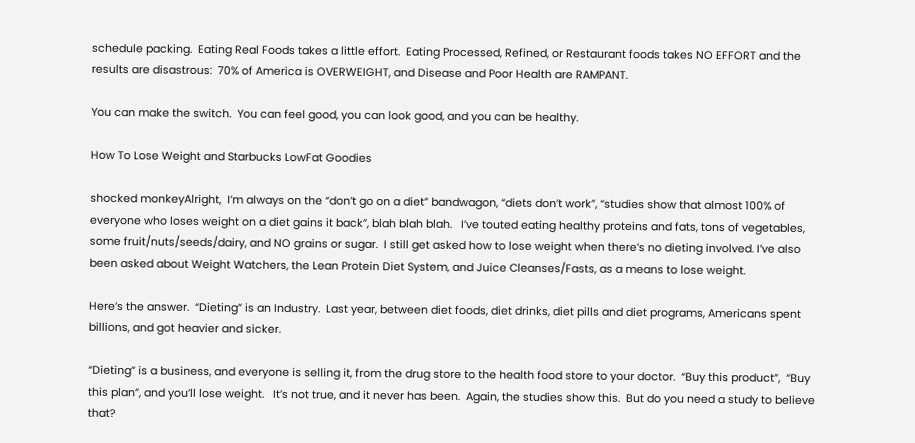schedule packing.  Eating Real Foods takes a little effort.  Eating Processed, Refined, or Restaurant foods takes NO EFFORT and the results are disastrous:  70% of America is OVERWEIGHT, and Disease and Poor Health are RAMPANT.

You can make the switch.  You can feel good, you can look good, and you can be healthy.

How To Lose Weight and Starbucks LowFat Goodies

shocked monkeyAlright,  I’m always on the “don’t go on a diet” bandwagon, “diets don’t work”, “studies show that almost 100% of everyone who loses weight on a diet gains it back”, blah blah blah.   I’ve touted eating healthy proteins and fats, tons of vegetables, some fruit/nuts/seeds/dairy, and NO grains or sugar.  I still get asked how to lose weight when there’s no dieting involved. I’ve also been asked about Weight Watchers, the Lean Protein Diet System, and Juice Cleanses/Fasts, as a means to lose weight.

Here’s the answer.  “Dieting” is an Industry.  Last year, between diet foods, diet drinks, diet pills and diet programs, Americans spent billions, and got heavier and sicker.

“Dieting” is a business, and everyone is selling it, from the drug store to the health food store to your doctor.  “Buy this product”,  “Buy this plan”, and you’ll lose weight.   It’s not true, and it never has been.  Again, the studies show this.  But do you need a study to believe that?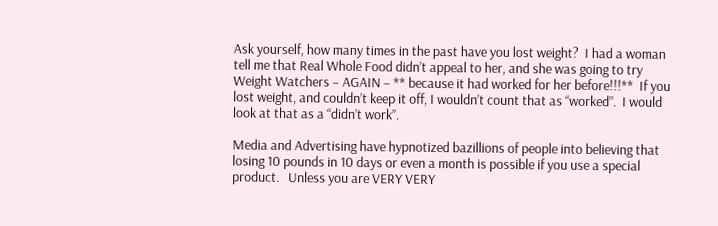Ask yourself, how many times in the past have you lost weight?  I had a woman tell me that Real Whole Food didn’t appeal to her, and she was going to try Weight Watchers – AGAIN – ** because it had worked for her before!!!**  If you lost weight, and couldn’t keep it off, I wouldn’t count that as “worked”.  I would look at that as a “didn’t work”.

Media and Advertising have hypnotized bazillions of people into believing that losing 10 pounds in 10 days or even a month is possible if you use a special product.   Unless you are VERY VERY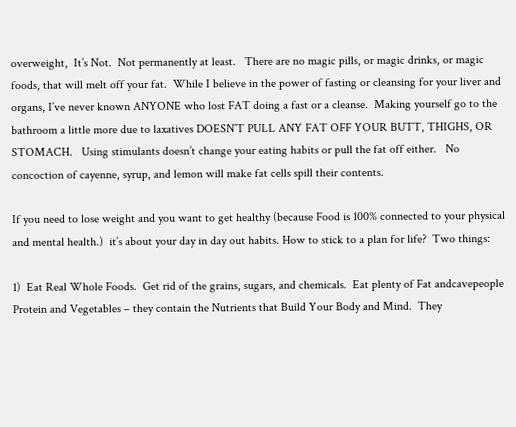overweight,  It’s Not.  Not permanently at least.   There are no magic pills, or magic drinks, or magic foods, that will melt off your fat.  While I believe in the power of fasting or cleansing for your liver and organs, I’ve never known ANYONE who lost FAT doing a fast or a cleanse.  Making yourself go to the bathroom a little more due to laxatives DOESN’T PULL ANY FAT OFF YOUR BUTT, THIGHS, OR STOMACH.   Using stimulants doesn’t change your eating habits or pull the fat off either.   No concoction of cayenne, syrup, and lemon will make fat cells spill their contents.

If you need to lose weight and you want to get healthy (because Food is 100% connected to your physical and mental health.)  it’s about your day in day out habits. How to stick to a plan for life?  Two things:

1)  Eat Real Whole Foods.  Get rid of the grains, sugars, and chemicals.  Eat plenty of Fat andcavepeople Protein and Vegetables – they contain the Nutrients that Build Your Body and Mind.  They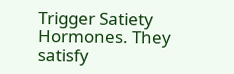Trigger Satiety Hormones. They satisfy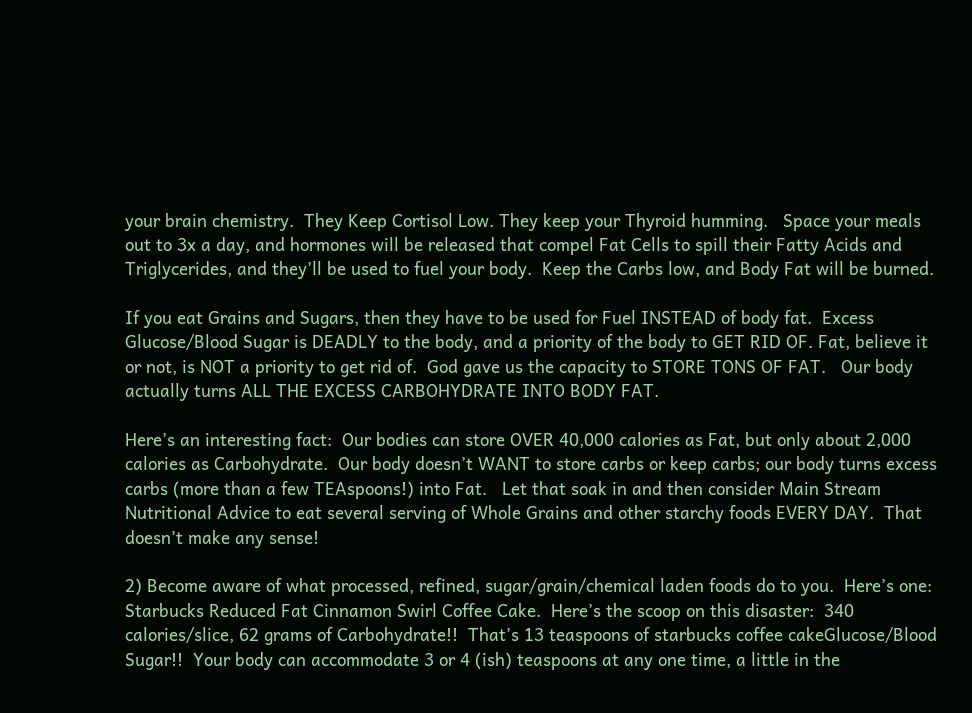your brain chemistry.  They Keep Cortisol Low. They keep your Thyroid humming.   Space your meals out to 3x a day, and hormones will be released that compel Fat Cells to spill their Fatty Acids and Triglycerides, and they’ll be used to fuel your body.  Keep the Carbs low, and Body Fat will be burned.

If you eat Grains and Sugars, then they have to be used for Fuel INSTEAD of body fat.  Excess Glucose/Blood Sugar is DEADLY to the body, and a priority of the body to GET RID OF. Fat, believe it or not, is NOT a priority to get rid of.  God gave us the capacity to STORE TONS OF FAT.   Our body actually turns ALL THE EXCESS CARBOHYDRATE INTO BODY FAT.

Here’s an interesting fact:  Our bodies can store OVER 40,000 calories as Fat, but only about 2,000 calories as Carbohydrate.  Our body doesn’t WANT to store carbs or keep carbs; our body turns excess carbs (more than a few TEAspoons!) into Fat.   Let that soak in and then consider Main Stream Nutritional Advice to eat several serving of Whole Grains and other starchy foods EVERY DAY.  That doesn’t make any sense!

2) Become aware of what processed, refined, sugar/grain/chemical laden foods do to you.  Here’s one:  Starbucks Reduced Fat Cinnamon Swirl Coffee Cake.  Here’s the scoop on this disaster:  340 calories/slice, 62 grams of Carbohydrate!!  That’s 13 teaspoons of starbucks coffee cakeGlucose/Blood Sugar!!  Your body can accommodate 3 or 4 (ish) teaspoons at any one time, a little in the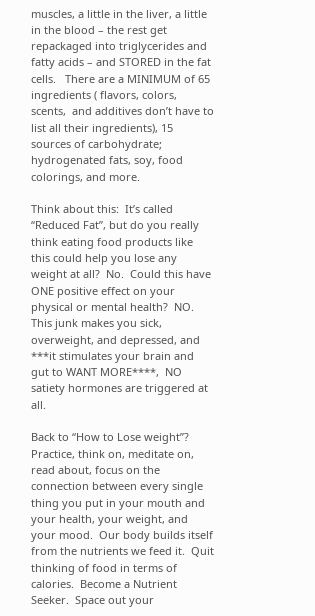muscles, a little in the liver, a little in the blood – the rest get repackaged into triglycerides and fatty acids – and STORED in the fat cells.   There are a MINIMUM of 65 ingredients ( flavors, colors, scents,  and additives don’t have to list all their ingredients), 15 sources of carbohydrate; hydrogenated fats, soy, food colorings, and more.

Think about this:  It’s called “Reduced Fat”, but do you really think eating food products like this could help you lose any weight at all?  No.  Could this have ONE positive effect on your physical or mental health?  NO.  This junk makes you sick, overweight, and depressed, and ***it stimulates your brain and gut to WANT MORE****,  NO satiety hormones are triggered at all.

Back to “How to Lose weight”?  Practice, think on, meditate on, read about, focus on the connection between every single thing you put in your mouth and your health, your weight, and your mood.  Our body builds itself from the nutrients we feed it.  Quit thinking of food in terms of calories.  Become a Nutrient Seeker.  Space out your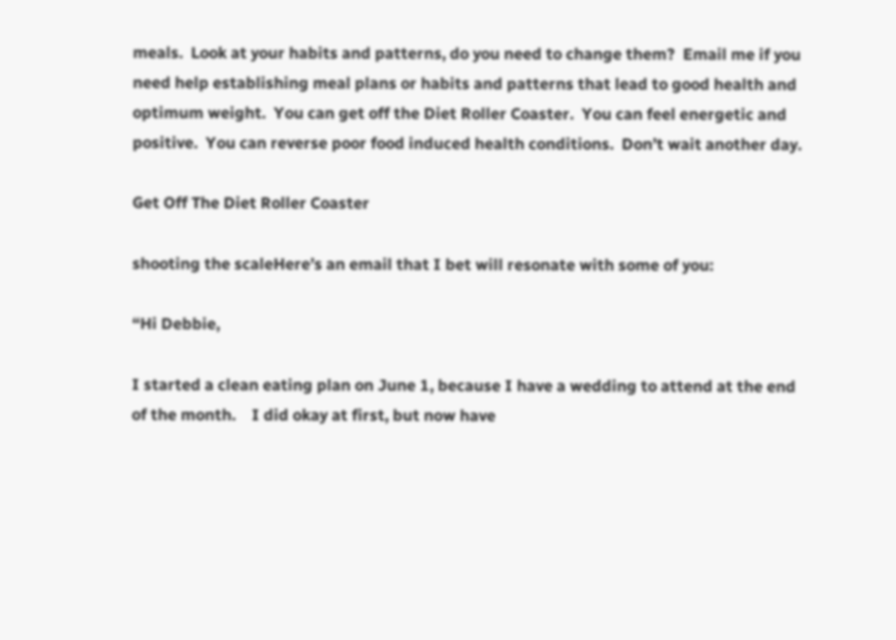meals.  Look at your habits and patterns, do you need to change them?  Email me if you need help establishing meal plans or habits and patterns that lead to good health and optimum weight.  You can get off the Diet Roller Coaster.  You can feel energetic and positive.  You can reverse poor food induced health conditions.  Don’t wait another day.

Get Off The Diet Roller Coaster

shooting the scaleHere’s an email that I bet will resonate with some of you:

“Hi Debbie,

I started a clean eating plan on June 1, because I have a wedding to attend at the end of the month.    I did okay at first, but now have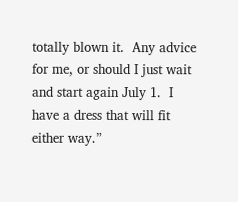totally blown it.  Any advice for me, or should I just wait and start again July 1.  I have a dress that will fit either way.”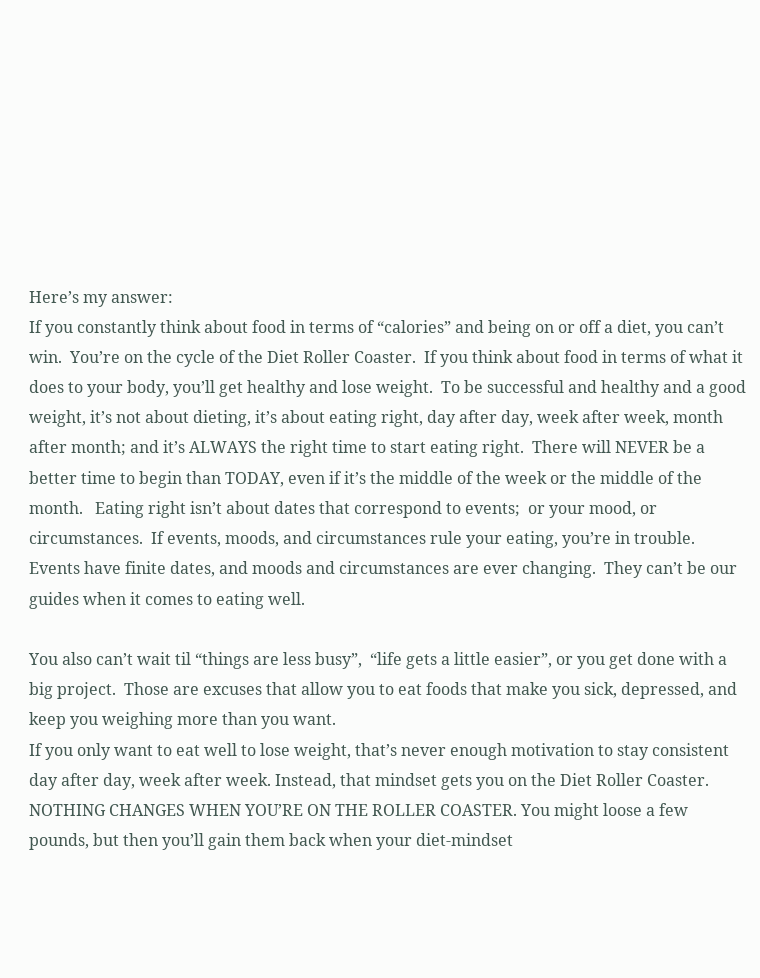Here’s my answer:
If you constantly think about food in terms of “calories” and being on or off a diet, you can’t win.  You’re on the cycle of the Diet Roller Coaster.  If you think about food in terms of what it does to your body, you’ll get healthy and lose weight.  To be successful and healthy and a good weight, it’s not about dieting, it’s about eating right, day after day, week after week, month after month; and it’s ALWAYS the right time to start eating right.  There will NEVER be a better time to begin than TODAY, even if it’s the middle of the week or the middle of the month.   Eating right isn’t about dates that correspond to events;  or your mood, or circumstances.  If events, moods, and circumstances rule your eating, you’re in trouble.  Events have finite dates, and moods and circumstances are ever changing.  They can’t be our guides when it comes to eating well.

You also can’t wait til “things are less busy”,  “life gets a little easier”, or you get done with a big project.  Those are excuses that allow you to eat foods that make you sick, depressed, and keep you weighing more than you want.
If you only want to eat well to lose weight, that’s never enough motivation to stay consistent day after day, week after week. Instead, that mindset gets you on the Diet Roller Coaster.   NOTHING CHANGES WHEN YOU’RE ON THE ROLLER COASTER. You might loose a few pounds, but then you’ll gain them back when your diet-mindset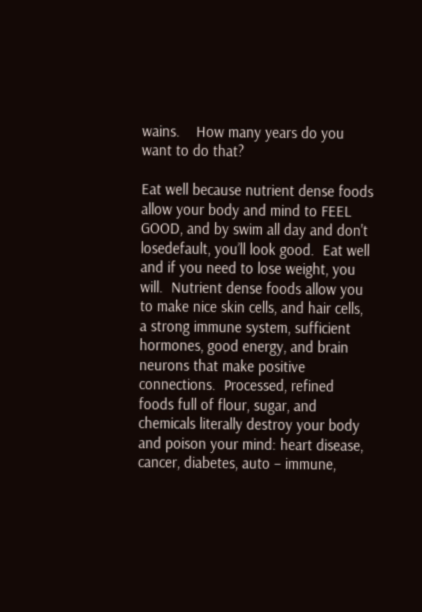wains.    How many years do you want to do that?

Eat well because nutrient dense foods allow your body and mind to FEEL GOOD, and by swim all day and don't losedefault, you’ll look good.  Eat well and if you need to lose weight, you will.  Nutrient dense foods allow you to make nice skin cells, and hair cells, a strong immune system, sufficient hormones, good energy, and brain neurons that make positive connections.  Processed, refined foods full of flour, sugar, and chemicals literally destroy your body and poison your mind: heart disease, cancer, diabetes, auto – immune,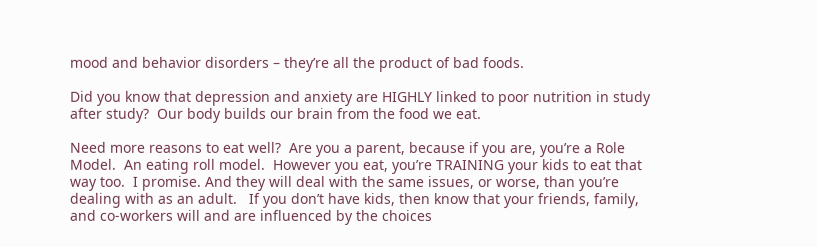mood and behavior disorders – they’re all the product of bad foods.

Did you know that depression and anxiety are HIGHLY linked to poor nutrition in study after study?  Our body builds our brain from the food we eat.

Need more reasons to eat well?  Are you a parent, because if you are, you’re a Role Model.  An eating roll model.  However you eat, you’re TRAINING your kids to eat that way too.  I promise. And they will deal with the same issues, or worse, than you’re dealing with as an adult.   If you don’t have kids, then know that your friends, family, and co-workers will and are influenced by the choices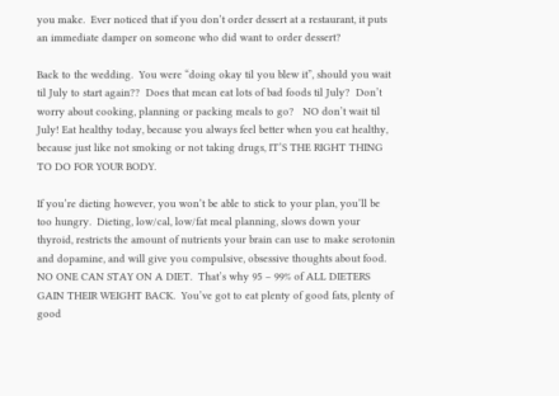you make.  Ever noticed that if you don’t order dessert at a restaurant, it puts an immediate damper on someone who did want to order dessert?

Back to the wedding.  You were “doing okay til you blew it”, should you wait til July to start again??  Does that mean eat lots of bad foods til July?  Don’t worry about cooking, planning or packing meals to go?   NO don’t wait til July! Eat healthy today, because you always feel better when you eat healthy, because just like not smoking or not taking drugs, IT’S THE RIGHT THING TO DO FOR YOUR BODY.

If you’re dieting however, you won’t be able to stick to your plan, you’ll be too hungry.  Dieting, low/cal, low/fat meal planning, slows down your thyroid, restricts the amount of nutrients your brain can use to make serotonin and dopamine, and will give you compulsive, obsessive thoughts about food.  NO ONE CAN STAY ON A DIET.  That’s why 95 – 99% of ALL DIETERS GAIN THEIR WEIGHT BACK.  You’ve got to eat plenty of good fats, plenty of good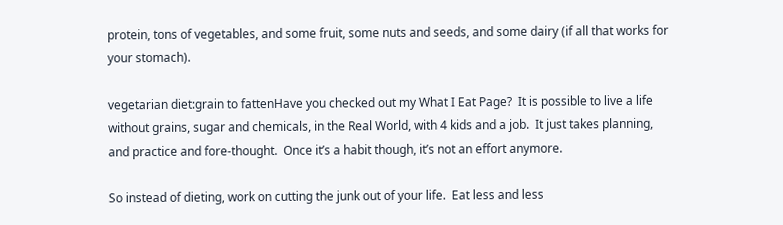protein, tons of vegetables, and some fruit, some nuts and seeds, and some dairy (if all that works for your stomach).

vegetarian diet:grain to fattenHave you checked out my What I Eat Page?  It is possible to live a life without grains, sugar and chemicals, in the Real World, with 4 kids and a job.  It just takes planning, and practice and fore-thought.  Once it’s a habit though, it’s not an effort anymore.

So instead of dieting, work on cutting the junk out of your life.  Eat less and less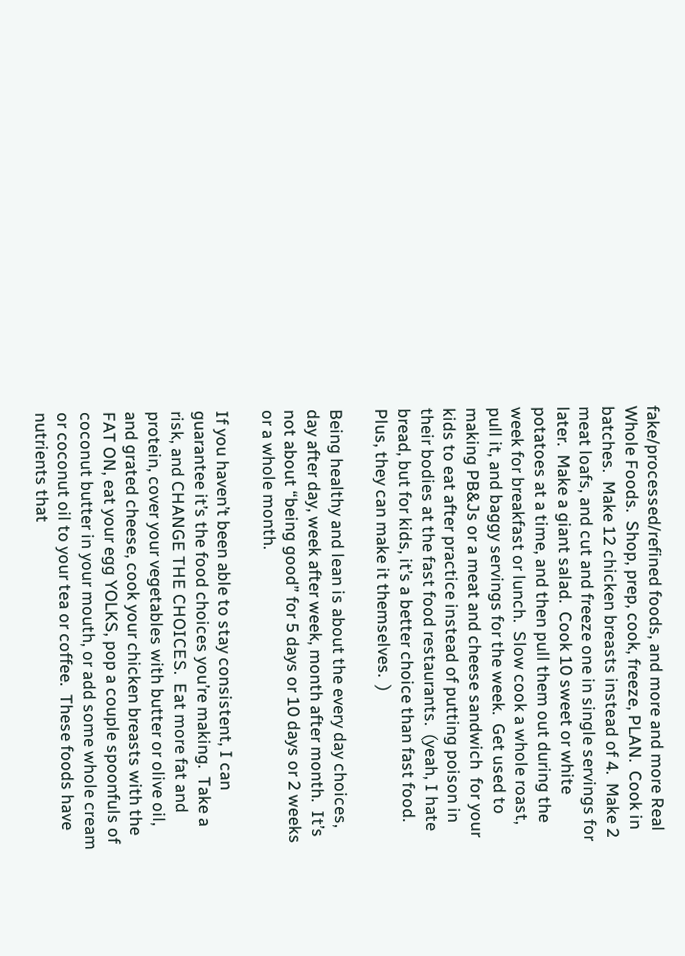fake/processed/refined foods, and more and more Real Whole Foods.  Shop, prep, cook, freeze, PLAN.  Cook in batches.  Make 12 chicken breasts instead of 4.  Make 2 meat loafs, and cut and freeze one in single servings for later.  Make a giant salad.  Cook 10 sweet or white potatoes at a time, and then pull them out during the week for breakfast or lunch.  Slow cook a whole roast, pull it, and baggy servings for the week.  Get used to making PB&Js or a meat and cheese sandwich  for your kids to eat after practice instead of putting poison in their bodies at the fast food restaurants.  (yeah, I hate bread, but for kids, it’s a better choice than fast food.   Plus, they can make it themselves.  )

Being healthy and lean is about the every day choices, day after day, week after week, month after month.  It’s not about “being good” for 5 days or 10 days or 2 weeks or a whole month.

If you haven’t been able to stay consistent, I can guarantee it’s the food choices you’re making.  Take a risk, and CHANGE THE CHOICES.  Eat more fat and protein, cover your vegetables with butter or olive oil, and grated cheese, cook your chicken breasts with the FAT ON, eat your egg YOLKS, pop a couple spoonfuls of coconut butter in your mouth, or add some whole cream or coconut oil to your tea or coffee.  These foods have nutrients that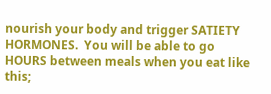nourish your body and trigger SATIETY HORMONES.  You will be able to go HOURS between meals when you eat like this;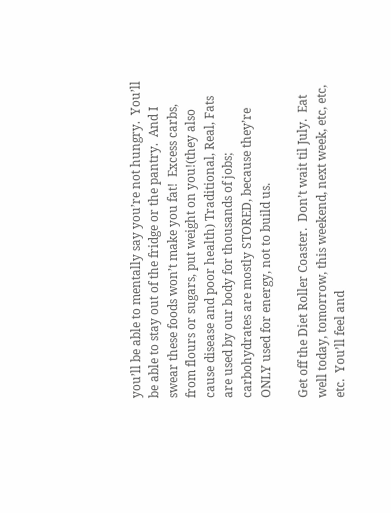you’ll be able to mentally say you’re not hungry.  You’ll be able to stay out of the fridge or the pantry.  And I swear these foods won’t make you fat!  Excess carbs, from flours or sugars, put weight on you!(they also cause disease and poor health) Traditional, Real, Fats are used by our body for thousands of jobs;  carbohydrates are mostly STORED, because they’re ONLY used for energy, not to build us.

Get off the Diet Roller Coaster.  Don’t wait til July.  Eat well today, tomorrow, this weekend, next week, etc, etc, etc.  You’ll feel and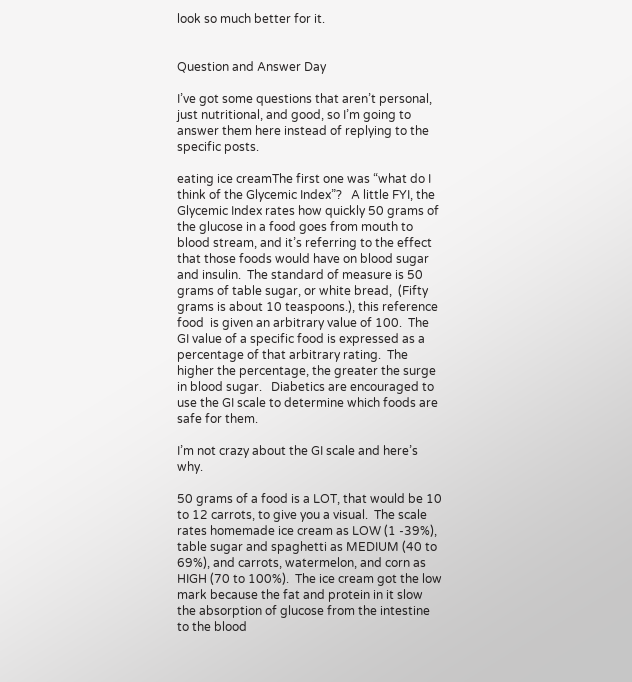look so much better for it.


Question and Answer Day

I’ve got some questions that aren’t personal, just nutritional, and good, so I’m going to answer them here instead of replying to the specific posts.

eating ice creamThe first one was “what do I think of the Glycemic Index”?   A little FYI, the Glycemic Index rates how quickly 50 grams of the glucose in a food goes from mouth to blood stream, and it’s referring to the effect that those foods would have on blood sugar and insulin.  The standard of measure is 50 grams of table sugar, or white bread,  (Fifty grams is about 10 teaspoons.), this reference food  is given an arbitrary value of 100.  The GI value of a specific food is expressed as a percentage of that arbitrary rating.  The higher the percentage, the greater the surge in blood sugar.   Diabetics are encouraged to use the GI scale to determine which foods are safe for them.

I’m not crazy about the GI scale and here’s why.

50 grams of a food is a LOT, that would be 10 to 12 carrots, to give you a visual.  The scale rates homemade ice cream as LOW (1 -39%), table sugar and spaghetti as MEDIUM (40 to 69%), and carrots, watermelon, and corn as HIGH (70 to 100%).  The ice cream got the low mark because the fat and protein in it slow the absorption of glucose from the intestine to the blood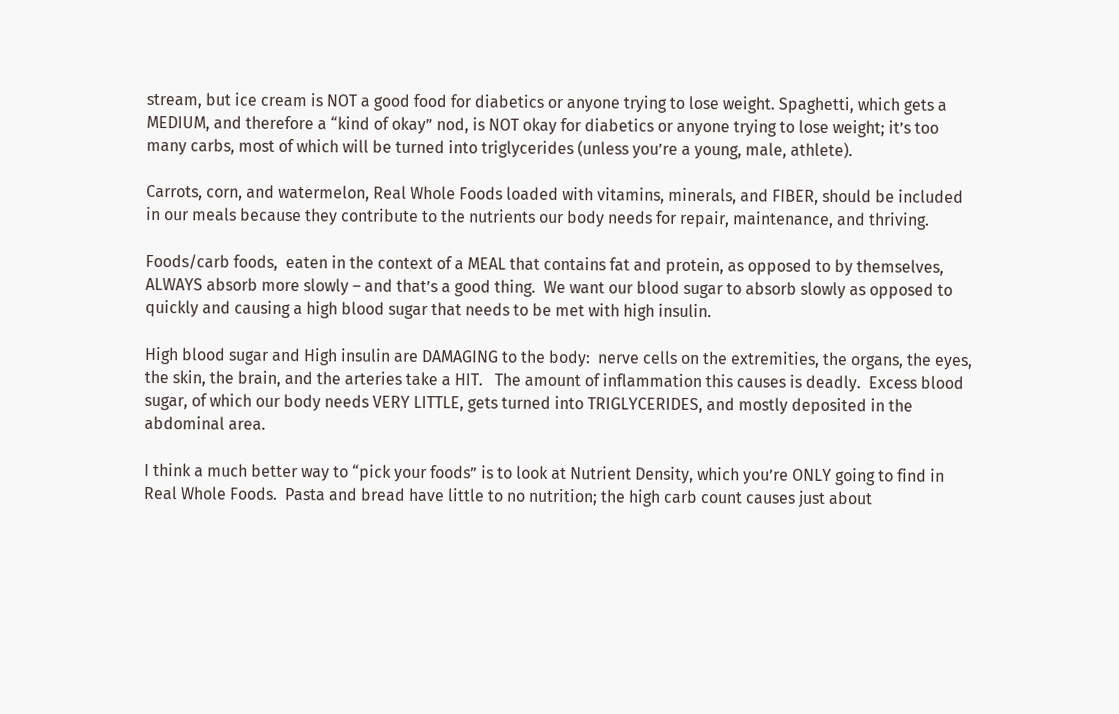stream, but ice cream is NOT a good food for diabetics or anyone trying to lose weight. Spaghetti, which gets a MEDIUM, and therefore a “kind of okay” nod, is NOT okay for diabetics or anyone trying to lose weight; it’s too many carbs, most of which will be turned into triglycerides (unless you’re a young, male, athlete).

Carrots, corn, and watermelon, Real Whole Foods loaded with vitamins, minerals, and FIBER, should be included in our meals because they contribute to the nutrients our body needs for repair, maintenance, and thriving.

Foods/carb foods,  eaten in the context of a MEAL that contains fat and protein, as opposed to by themselves, ALWAYS absorb more slowly – and that’s a good thing.  We want our blood sugar to absorb slowly as opposed to quickly and causing a high blood sugar that needs to be met with high insulin.

High blood sugar and High insulin are DAMAGING to the body:  nerve cells on the extremities, the organs, the eyes, the skin, the brain, and the arteries take a HIT.   The amount of inflammation this causes is deadly.  Excess blood sugar, of which our body needs VERY LITTLE, gets turned into TRIGLYCERIDES, and mostly deposited in the abdominal area.

I think a much better way to “pick your foods” is to look at Nutrient Density, which you’re ONLY going to find in Real Whole Foods.  Pasta and bread have little to no nutrition; the high carb count causes just about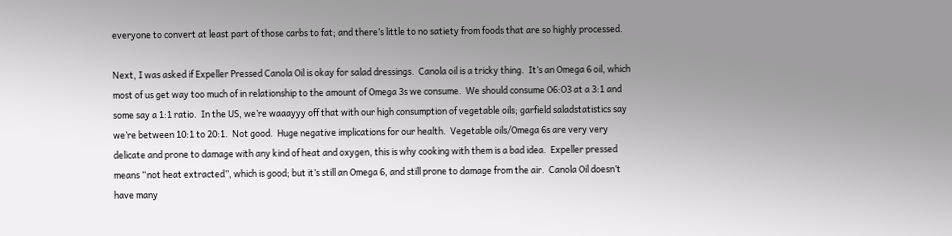everyone to convert at least part of those carbs to fat; and there’s little to no satiety from foods that are so highly processed.

Next, I was asked if Expeller Pressed Canola Oil is okay for salad dressings.  Canola oil is a tricky thing.  It’s an Omega 6 oil, which most of us get way too much of in relationship to the amount of Omega 3s we consume.  We should consume O6:O3 at a 3:1 and some say a 1:1 ratio.  In the US, we’re waaayyy off that with our high consumption of vegetable oils; garfield saladstatistics say we’re between 10:1 to 20:1.  Not good.  Huge negative implications for our health.  Vegetable oils/Omega 6s are very very delicate and prone to damage with any kind of heat and oxygen, this is why cooking with them is a bad idea.  Expeller pressed means “not heat extracted”, which is good; but it’s still an Omega 6, and still prone to damage from the air.  Canola Oil doesn’t have many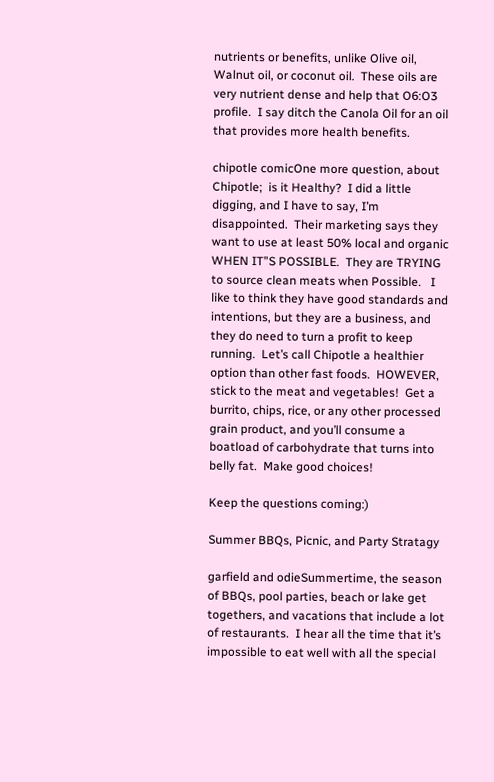nutrients or benefits, unlike Olive oil, Walnut oil, or coconut oil.  These oils are very nutrient dense and help that O6:O3 profile.  I say ditch the Canola Oil for an oil that provides more health benefits.

chipotle comicOne more question, about Chipotle;  is it Healthy?  I did a little digging, and I have to say, I’m disappointed.  Their marketing says they want to use at least 50% local and organic WHEN IT”S POSSIBLE.  They are TRYING to source clean meats when Possible.   I like to think they have good standards and intentions, but they are a business, and they do need to turn a profit to keep running.  Let’s call Chipotle a healthier option than other fast foods.  HOWEVER, stick to the meat and vegetables!  Get a burrito, chips, rice, or any other processed grain product, and you’ll consume a boatload of carbohydrate that turns into belly fat.  Make good choices!

Keep the questions coming:)

Summer BBQs, Picnic, and Party Stratagy

garfield and odieSummertime, the season of BBQs, pool parties, beach or lake get togethers, and vacations that include a lot of restaurants.  I hear all the time that it’s impossible to eat well with all the special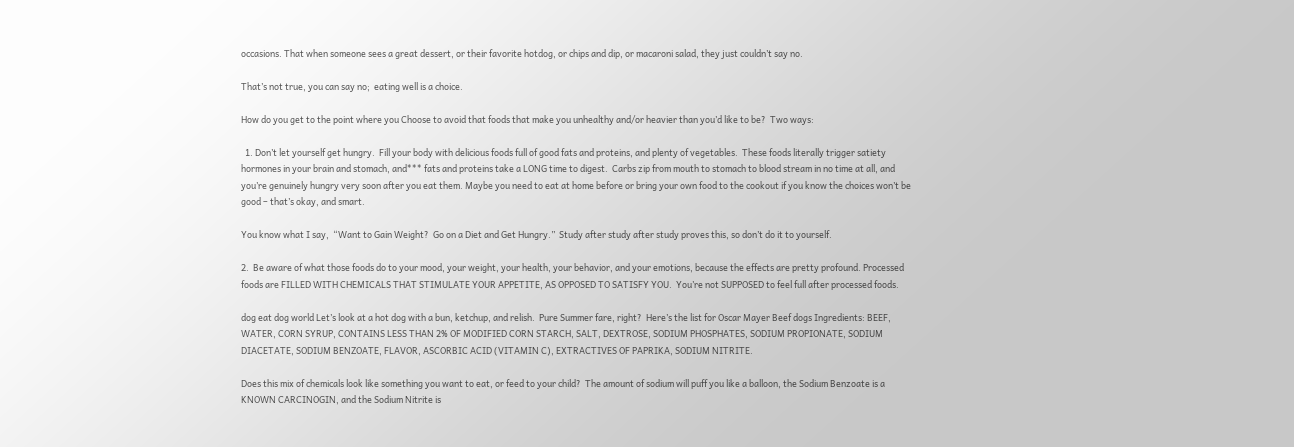occasions. That when someone sees a great dessert, or their favorite hotdog, or chips and dip, or macaroni salad, they just couldn’t say no.

That’s not true, you can say no;  eating well is a choice.

How do you get to the point where you Choose to avoid that foods that make you unhealthy and/or heavier than you’d like to be?  Two ways:

  1. Don’t let yourself get hungry.  Fill your body with delicious foods full of good fats and proteins, and plenty of vegetables.  These foods literally trigger satiety hormones in your brain and stomach, and*** fats and proteins take a LONG time to digest.  Carbs zip from mouth to stomach to blood stream in no time at all, and you’re genuinely hungry very soon after you eat them. Maybe you need to eat at home before or bring your own food to the cookout if you know the choices won’t be good – that’s okay, and smart.

You know what I say,  “Want to Gain Weight?  Go on a Diet and Get Hungry.”  Study after study after study proves this, so don’t do it to yourself.

2.  Be aware of what those foods do to your mood, your weight, your health, your behavior, and your emotions, because the effects are pretty profound. Processed foods are FILLED WITH CHEMICALS THAT STIMULATE YOUR APPETITE, AS OPPOSED TO SATISFY YOU.  You’re not SUPPOSED to feel full after processed foods.

dog eat dog world Let’s look at a hot dog with a bun, ketchup, and relish.  Pure Summer fare, right?  Here’s the list for Oscar Mayer Beef dogs Ingredients: BEEF, WATER, CORN SYRUP, CONTAINS LESS THAN 2% OF MODIFIED CORN STARCH, SALT, DEXTROSE, SODIUM PHOSPHATES, SODIUM PROPIONATE, SODIUM DIACETATE, SODIUM BENZOATE, FLAVOR, ASCORBIC ACID (VITAMIN C), EXTRACTIVES OF PAPRIKA, SODIUM NITRITE.

Does this mix of chemicals look like something you want to eat, or feed to your child?  The amount of sodium will puff you like a balloon, the Sodium Benzoate is a KNOWN CARCINOGIN, and the Sodium Nitrite is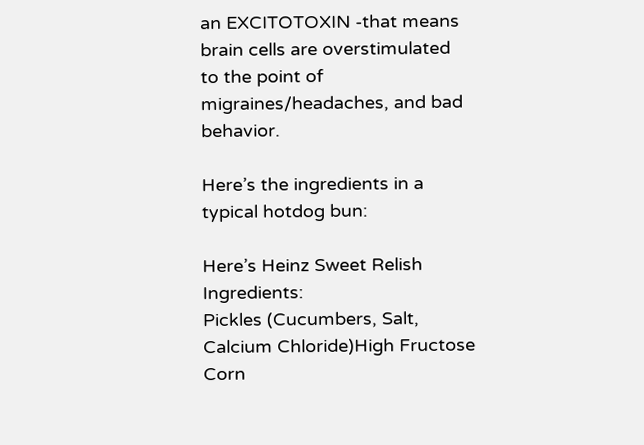an EXCITOTOXIN -that means brain cells are overstimulated to the point of migraines/headaches, and bad behavior.

Here’s the ingredients in a typical hotdog bun:

Here’s Heinz Sweet Relish Ingredients:
Pickles (Cucumbers, Salt, Calcium Chloride)High Fructose Corn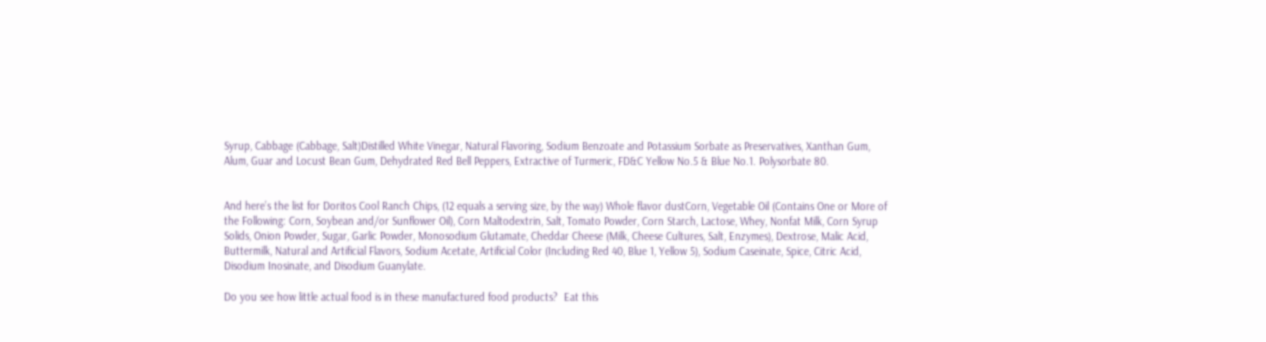Syrup, Cabbage (Cabbage, Salt)Distilled White Vinegar, Natural Flavoring, Sodium Benzoate and Potassium Sorbate as Preservatives, Xanthan Gum, Alum, Guar and Locust Bean Gum, Dehydrated Red Bell Peppers, Extractive of Turmeric, FD&C Yellow No.5 & Blue No.1. Polysorbate 80.


And here’s the list for Doritos Cool Ranch Chips, (12 equals a serving size, by the way) Whole flavor dustCorn, Vegetable Oil (Contains One or More of the Following: Corn, Soybean and/or Sunflower Oil), Corn Maltodextrin, Salt, Tomato Powder, Corn Starch, Lactose, Whey, Nonfat Milk, Corn Syrup Solids, Onion Powder, Sugar, Garlic Powder, Monosodium Glutamate, Cheddar Cheese (Milk, Cheese Cultures, Salt, Enzymes), Dextrose, Malic Acid, Buttermilk, Natural and Artificial Flavors, Sodium Acetate, Artificial Color (Including Red 40, Blue 1, Yellow 5), Sodium Caseinate, Spice, Citric Acid, Disodium Inosinate, and Disodium Guanylate.

Do you see how little actual food is in these manufactured food products?  Eat this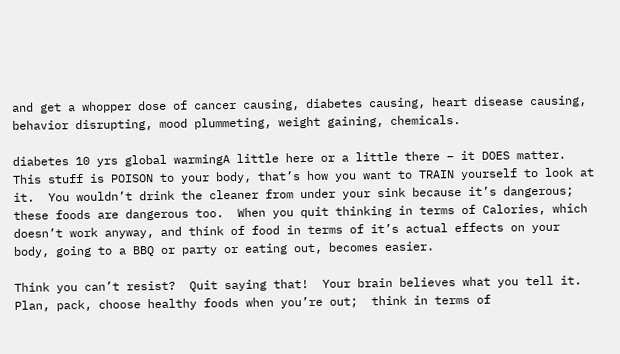and get a whopper dose of cancer causing, diabetes causing, heart disease causing, behavior disrupting, mood plummeting, weight gaining, chemicals.

diabetes 10 yrs global warmingA little here or a little there – it DOES matter.  This stuff is POISON to your body, that’s how you want to TRAIN yourself to look at it.  You wouldn’t drink the cleaner from under your sink because it’s dangerous;  these foods are dangerous too.  When you quit thinking in terms of Calories, which doesn’t work anyway, and think of food in terms of it’s actual effects on your body, going to a BBQ or party or eating out, becomes easier.

Think you can’t resist?  Quit saying that!  Your brain believes what you tell it.  Plan, pack, choose healthy foods when you’re out;  think in terms of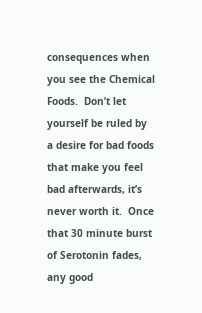consequences when you see the Chemical Foods.  Don’t let yourself be ruled by a desire for bad foods that make you feel bad afterwards, it’s never worth it.  Once that 30 minute burst of Serotonin fades, any good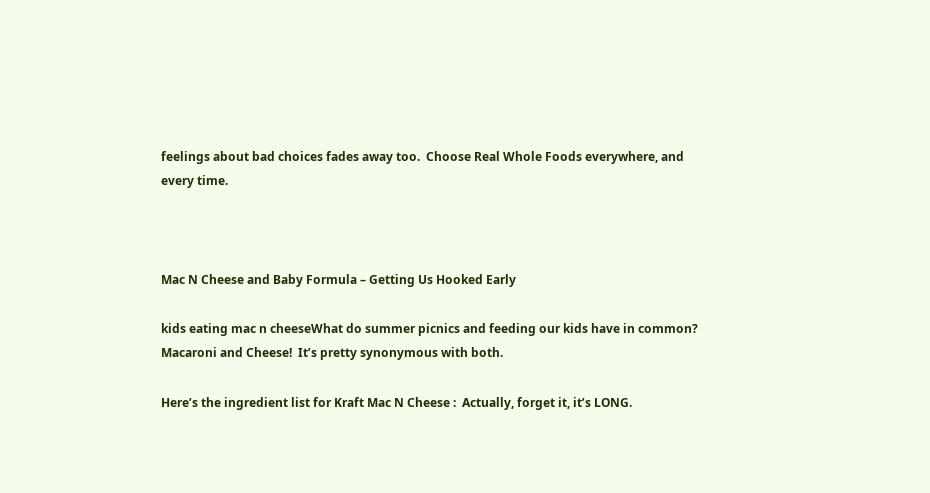feelings about bad choices fades away too.  Choose Real Whole Foods everywhere, and every time.



Mac N Cheese and Baby Formula – Getting Us Hooked Early

kids eating mac n cheeseWhat do summer picnics and feeding our kids have in common?  Macaroni and Cheese!  It’s pretty synonymous with both.

Here’s the ingredient list for Kraft Mac N Cheese :  Actually, forget it, it’s LONG.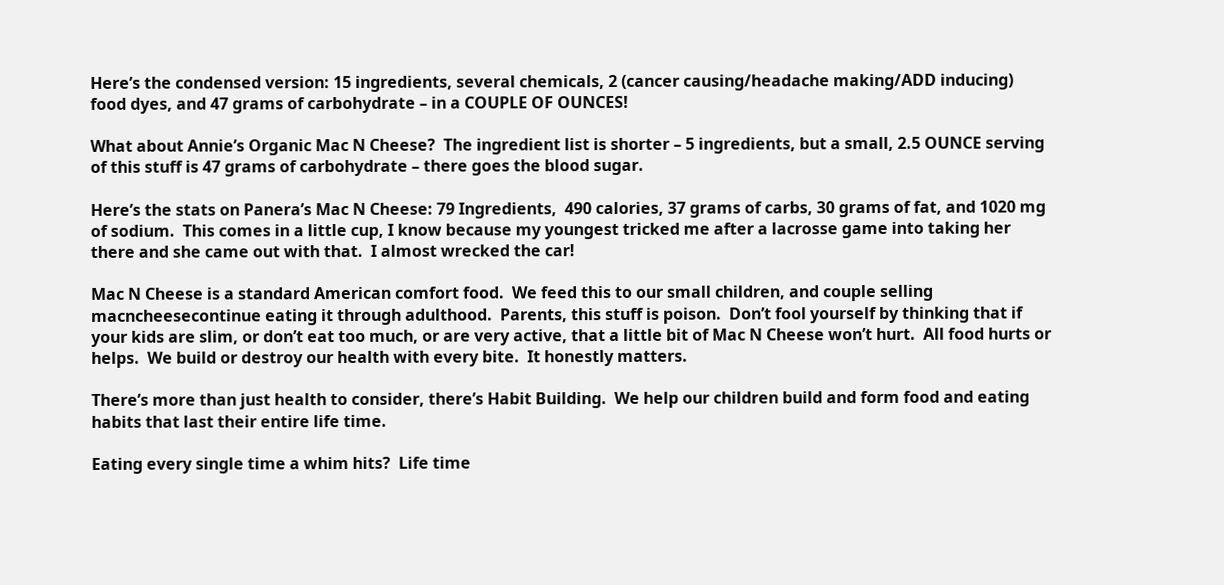Here’s the condensed version: 15 ingredients, several chemicals, 2 (cancer causing/headache making/ADD inducing) food dyes, and 47 grams of carbohydrate – in a COUPLE OF OUNCES!

What about Annie’s Organic Mac N Cheese?  The ingredient list is shorter – 5 ingredients, but a small, 2.5 OUNCE serving of this stuff is 47 grams of carbohydrate – there goes the blood sugar.

Here’s the stats on Panera’s Mac N Cheese: 79 Ingredients,  490 calories, 37 grams of carbs, 30 grams of fat, and 1020 mg of sodium.  This comes in a little cup, I know because my youngest tricked me after a lacrosse game into taking her there and she came out with that.  I almost wrecked the car!

Mac N Cheese is a standard American comfort food.  We feed this to our small children, and couple selling macncheesecontinue eating it through adulthood.  Parents, this stuff is poison.  Don’t fool yourself by thinking that if your kids are slim, or don’t eat too much, or are very active, that a little bit of Mac N Cheese won’t hurt.  All food hurts or helps.  We build or destroy our health with every bite.  It honestly matters.

There’s more than just health to consider, there’s Habit Building.  We help our children build and form food and eating habits that last their entire life time.

Eating every single time a whim hits?  Life time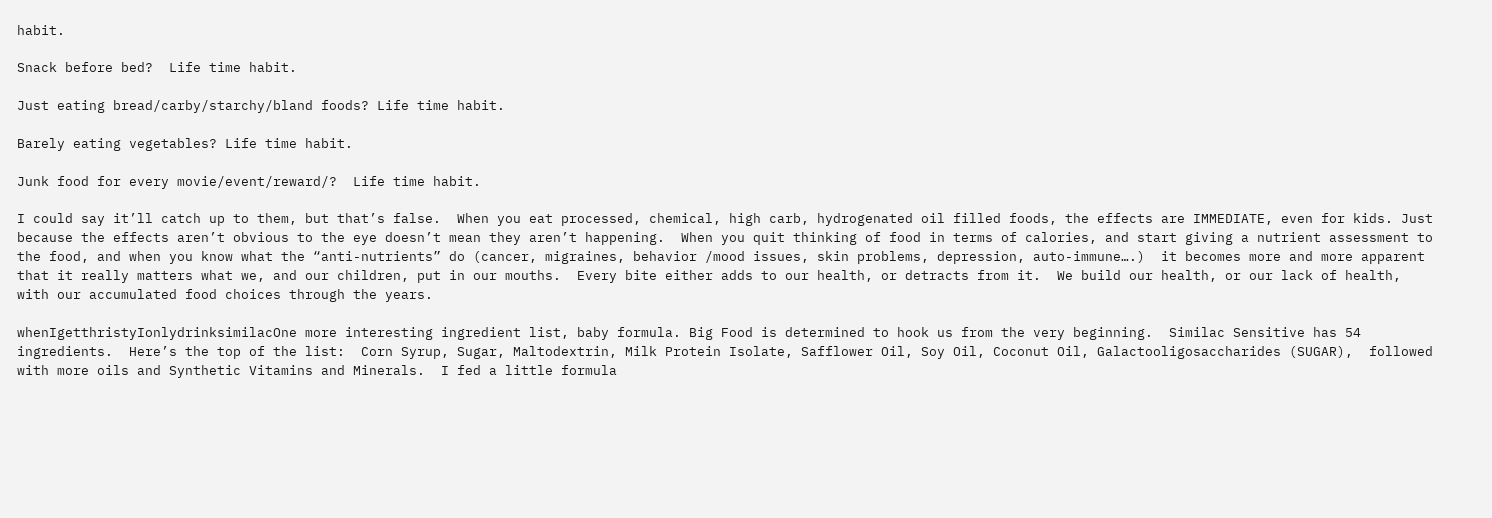habit.

Snack before bed?  Life time habit.

Just eating bread/carby/starchy/bland foods? Life time habit.

Barely eating vegetables? Life time habit.

Junk food for every movie/event/reward/?  Life time habit.

I could say it’ll catch up to them, but that’s false.  When you eat processed, chemical, high carb, hydrogenated oil filled foods, the effects are IMMEDIATE, even for kids. Just because the effects aren’t obvious to the eye doesn’t mean they aren’t happening.  When you quit thinking of food in terms of calories, and start giving a nutrient assessment to the food, and when you know what the “anti-nutrients” do (cancer, migraines, behavior /mood issues, skin problems, depression, auto-immune….)  it becomes more and more apparent that it really matters what we, and our children, put in our mouths.  Every bite either adds to our health, or detracts from it.  We build our health, or our lack of health, with our accumulated food choices through the years.

whenIgetthristyIonlydrinksimilacOne more interesting ingredient list, baby formula. Big Food is determined to hook us from the very beginning.  Similac Sensitive has 54 ingredients.  Here’s the top of the list:  Corn Syrup, Sugar, Maltodextrin, Milk Protein Isolate, Safflower Oil, Soy Oil, Coconut Oil, Galactooligosaccharides (SUGAR),  followed with more oils and Synthetic Vitamins and Minerals.  I fed a little formula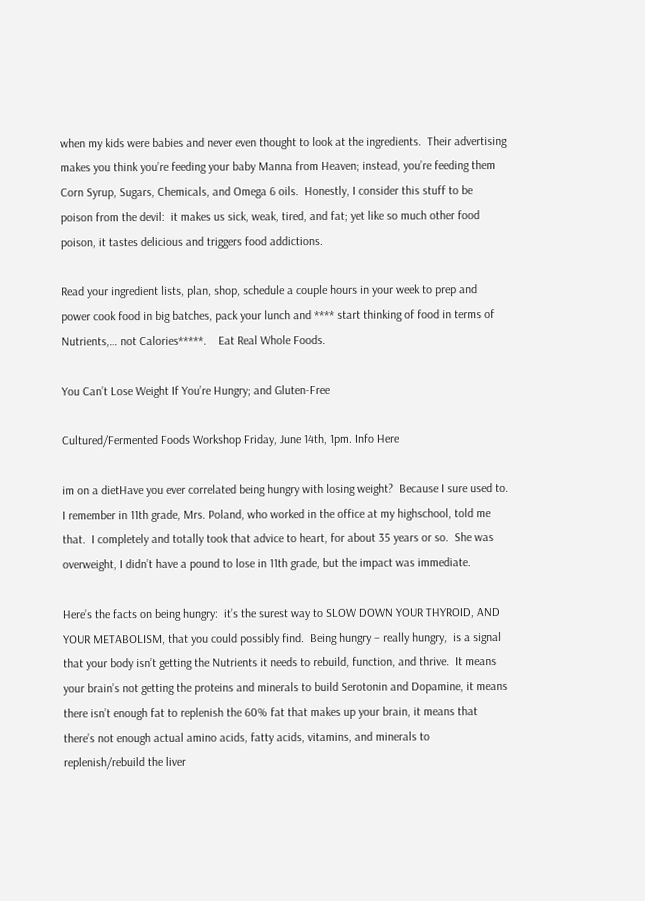when my kids were babies and never even thought to look at the ingredients.  Their advertising makes you think you’re feeding your baby Manna from Heaven; instead, you’re feeding them Corn Syrup, Sugars, Chemicals, and Omega 6 oils.  Honestly, I consider this stuff to be poison from the devil:  it makes us sick, weak, tired, and fat; yet like so much other food poison, it tastes delicious and triggers food addictions.

Read your ingredient lists, plan, shop, schedule a couple hours in your week to prep and power cook food in big batches, pack your lunch and **** start thinking of food in terms of Nutrients,… not Calories*****.    Eat Real Whole Foods.

You Can’t Lose Weight If You’re Hungry; and Gluten-Free

Cultured/Fermented Foods Workshop Friday, June 14th, 1pm. Info Here

im on a dietHave you ever correlated being hungry with losing weight?  Because I sure used to.  I remember in 11th grade, Mrs. Poland, who worked in the office at my highschool, told me that.  I completely and totally took that advice to heart, for about 35 years or so.  She was overweight, I didn’t have a pound to lose in 11th grade, but the impact was immediate.

Here’s the facts on being hungry:  it’s the surest way to SLOW DOWN YOUR THYROID, AND YOUR METABOLISM, that you could possibly find.  Being hungry – really hungry,  is a signal that your body isn’t getting the Nutrients it needs to rebuild, function, and thrive.  It means your brain’s not getting the proteins and minerals to build Serotonin and Dopamine, it means there isn’t enough fat to replenish the 60% fat that makes up your brain, it means that there’s not enough actual amino acids, fatty acids, vitamins, and minerals to replenish/rebuild the liver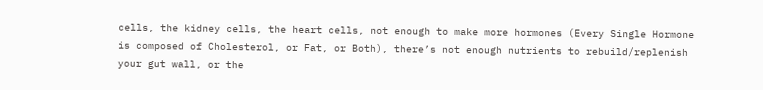cells, the kidney cells, the heart cells, not enough to make more hormones (Every Single Hormone is composed of Cholesterol, or Fat, or Both), there’s not enough nutrients to rebuild/replenish your gut wall, or the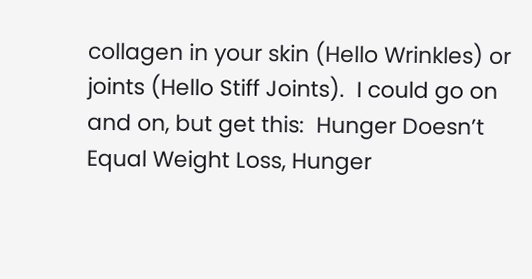collagen in your skin (Hello Wrinkles) or joints (Hello Stiff Joints).  I could go on and on, but get this:  Hunger Doesn’t Equal Weight Loss, Hunger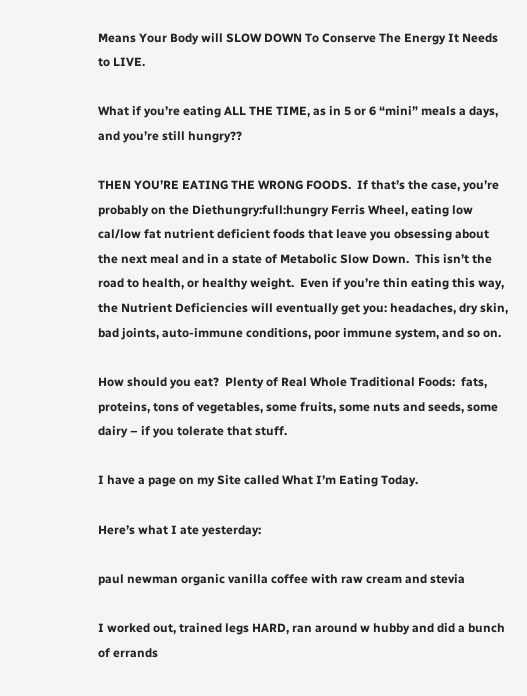Means Your Body will SLOW DOWN To Conserve The Energy It Needs to LIVE.

What if you’re eating ALL THE TIME, as in 5 or 6 “mini” meals a days, and you’re still hungry??

THEN YOU’RE EATING THE WRONG FOODS.  If that’s the case, you’re probably on the Diethungry:full:hungry Ferris Wheel, eating low cal/low fat nutrient deficient foods that leave you obsessing about the next meal and in a state of Metabolic Slow Down.  This isn’t the road to health, or healthy weight.  Even if you’re thin eating this way, the Nutrient Deficiencies will eventually get you: headaches, dry skin, bad joints, auto-immune conditions, poor immune system, and so on.

How should you eat?  Plenty of Real Whole Traditional Foods:  fats, proteins, tons of vegetables, some fruits, some nuts and seeds, some dairy – if you tolerate that stuff.

I have a page on my Site called What I’m Eating Today.

Here’s what I ate yesterday:

paul newman organic vanilla coffee with raw cream and stevia

I worked out, trained legs HARD, ran around w hubby and did a bunch of errands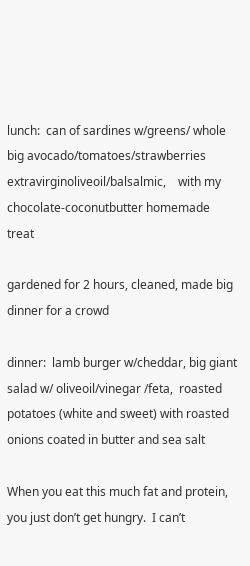lunch:  can of sardines w/greens/ whole big avocado/tomatoes/strawberries extravirginoliveoil/balsalmic,    with my chocolate-coconutbutter homemade treat

gardened for 2 hours, cleaned, made big dinner for a crowd

dinner:  lamb burger w/cheddar, big giant salad w/ oliveoil/vinegar /feta,  roasted potatoes (white and sweet) with roasted onions coated in butter and sea salt

When you eat this much fat and protein, you just don’t get hungry.  I can’t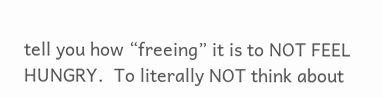tell you how “freeing” it is to NOT FEEL HUNGRY.  To literally NOT think about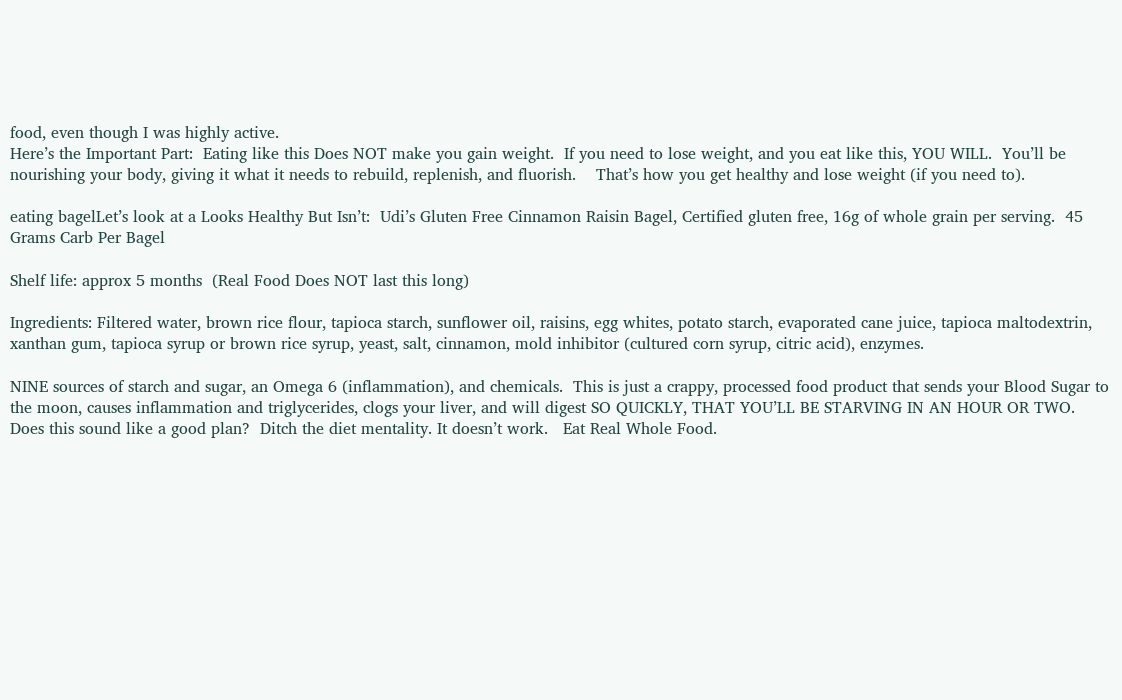food, even though I was highly active.
Here’s the Important Part:  Eating like this Does NOT make you gain weight.  If you need to lose weight, and you eat like this, YOU WILL.  You’ll be nourishing your body, giving it what it needs to rebuild, replenish, and fluorish.    That’s how you get healthy and lose weight (if you need to).

eating bagelLet’s look at a Looks Healthy But Isn’t:  Udi’s Gluten Free Cinnamon Raisin Bagel, Certified gluten free, 16g of whole grain per serving.  45 Grams Carb Per Bagel

Shelf life: approx 5 months  (Real Food Does NOT last this long)

Ingredients: Filtered water, brown rice flour, tapioca starch, sunflower oil, raisins, egg whites, potato starch, evaporated cane juice, tapioca maltodextrin, xanthan gum, tapioca syrup or brown rice syrup, yeast, salt, cinnamon, mold inhibitor (cultured corn syrup, citric acid), enzymes.

NINE sources of starch and sugar, an Omega 6 (inflammation), and chemicals.  This is just a crappy, processed food product that sends your Blood Sugar to the moon, causes inflammation and triglycerides, clogs your liver, and will digest SO QUICKLY, THAT YOU’LL BE STARVING IN AN HOUR OR TWO.   Does this sound like a good plan?  Ditch the diet mentality. It doesn’t work.   Eat Real Whole Food.